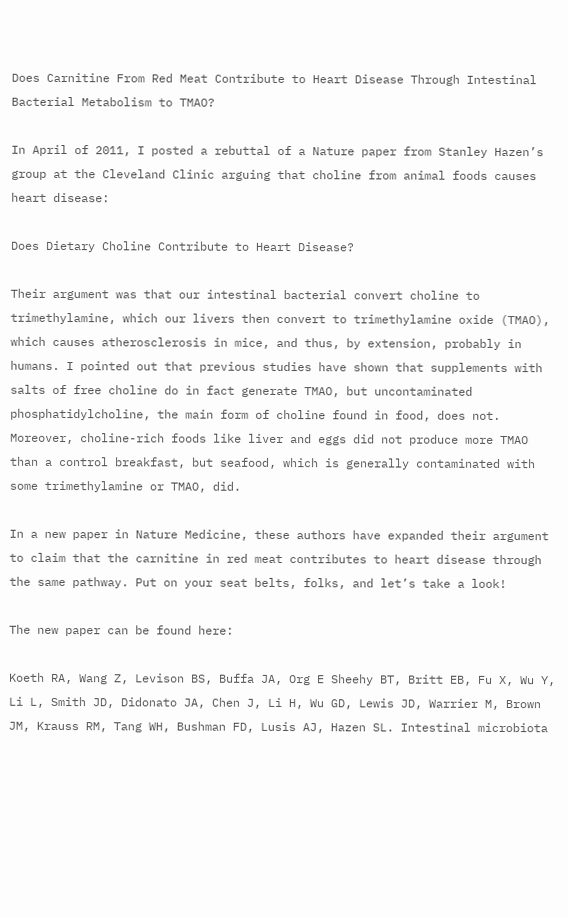Does Carnitine From Red Meat Contribute to Heart Disease Through Intestinal Bacterial Metabolism to TMAO?

In April of 2011, I posted a rebuttal of a Nature paper from Stanley Hazen’s group at the Cleveland Clinic arguing that choline from animal foods causes heart disease:

Does Dietary Choline Contribute to Heart Disease?

Their argument was that our intestinal bacterial convert choline to trimethylamine, which our livers then convert to trimethylamine oxide (TMAO), which causes atherosclerosis in mice, and thus, by extension, probably in humans. I pointed out that previous studies have shown that supplements with salts of free choline do in fact generate TMAO, but uncontaminated phosphatidylcholine, the main form of choline found in food, does not. Moreover, choline-rich foods like liver and eggs did not produce more TMAO than a control breakfast, but seafood, which is generally contaminated with some trimethylamine or TMAO, did.

In a new paper in Nature Medicine, these authors have expanded their argument to claim that the carnitine in red meat contributes to heart disease through the same pathway. Put on your seat belts, folks, and let’s take a look!

The new paper can be found here:

Koeth RA, Wang Z, Levison BS, Buffa JA, Org E Sheehy BT, Britt EB, Fu X, Wu Y, Li L, Smith JD, Didonato JA, Chen J, Li H, Wu GD, Lewis JD, Warrier M, Brown JM, Krauss RM, Tang WH, Bushman FD, Lusis AJ, Hazen SL. Intestinal microbiota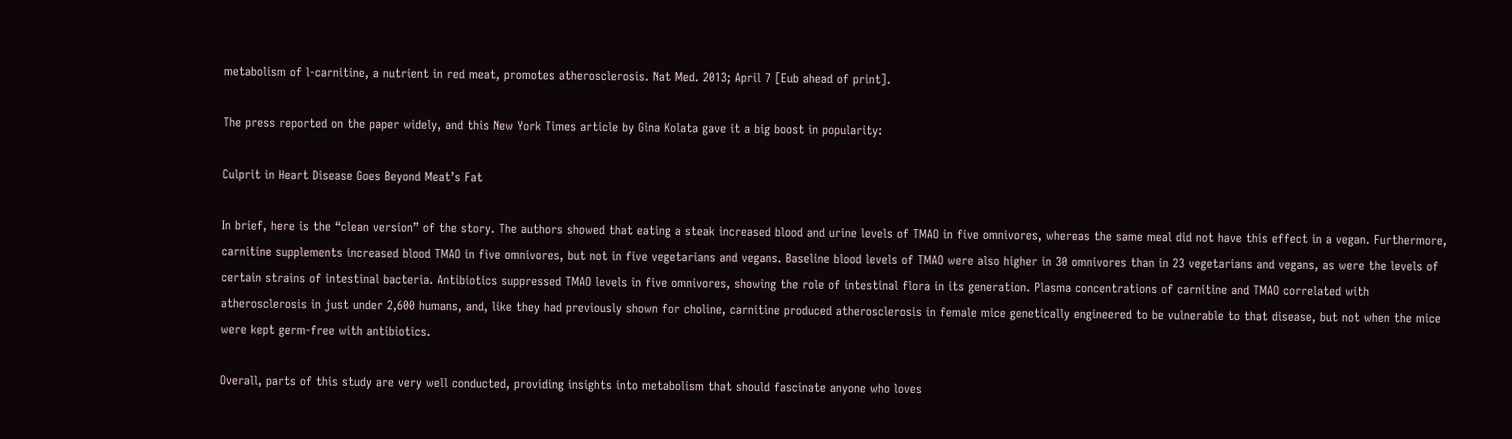metabolism of l-carnitine, a nutrient in red meat, promotes atherosclerosis. Nat Med. 2013; April 7 [Eub ahead of print].

The press reported on the paper widely, and this New York Times article by Gina Kolata gave it a big boost in popularity:

Culprit in Heart Disease Goes Beyond Meat’s Fat

In brief, here is the “clean version” of the story. The authors showed that eating a steak increased blood and urine levels of TMAO in five omnivores, whereas the same meal did not have this effect in a vegan. Furthermore, carnitine supplements increased blood TMAO in five omnivores, but not in five vegetarians and vegans. Baseline blood levels of TMAO were also higher in 30 omnivores than in 23 vegetarians and vegans, as were the levels of certain strains of intestinal bacteria. Antibiotics suppressed TMAO levels in five omnivores, showing the role of intestinal flora in its generation. Plasma concentrations of carnitine and TMAO correlated with atherosclerosis in just under 2,600 humans, and, like they had previously shown for choline, carnitine produced atherosclerosis in female mice genetically engineered to be vulnerable to that disease, but not when the mice were kept germ-free with antibiotics.

Overall, parts of this study are very well conducted, providing insights into metabolism that should fascinate anyone who loves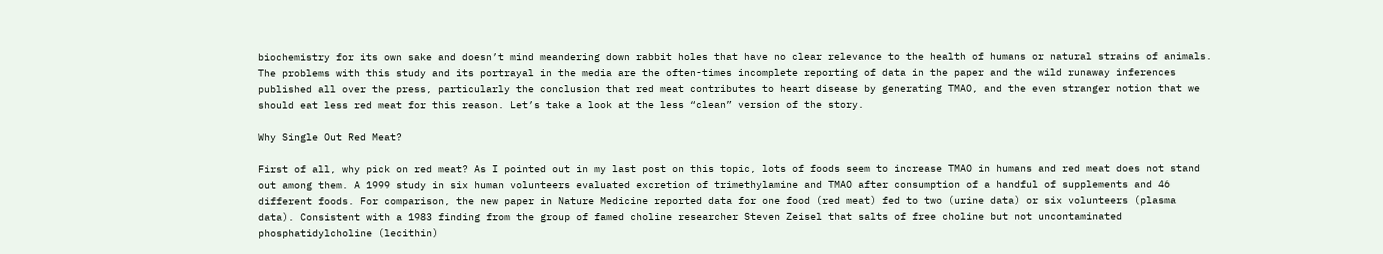biochemistry for its own sake and doesn’t mind meandering down rabbit holes that have no clear relevance to the health of humans or natural strains of animals. The problems with this study and its portrayal in the media are the often-times incomplete reporting of data in the paper and the wild runaway inferences published all over the press, particularly the conclusion that red meat contributes to heart disease by generating TMAO, and the even stranger notion that we should eat less red meat for this reason. Let’s take a look at the less “clean” version of the story.

Why Single Out Red Meat?

First of all, why pick on red meat? As I pointed out in my last post on this topic, lots of foods seem to increase TMAO in humans and red meat does not stand out among them. A 1999 study in six human volunteers evaluated excretion of trimethylamine and TMAO after consumption of a handful of supplements and 46 different foods. For comparison, the new paper in Nature Medicine reported data for one food (red meat) fed to two (urine data) or six volunteers (plasma data). Consistent with a 1983 finding from the group of famed choline researcher Steven Zeisel that salts of free choline but not uncontaminated phosphatidylcholine (lecithin)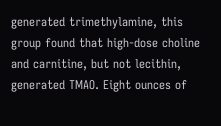generated trimethylamine, this group found that high-dose choline and carnitine, but not lecithin, generated TMAO. Eight ounces of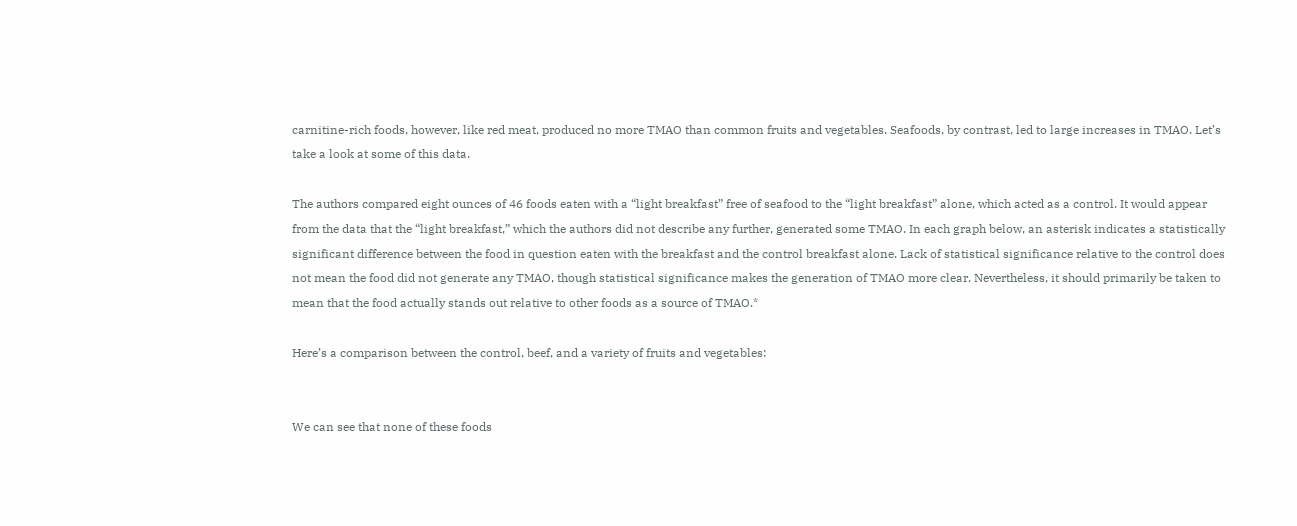carnitine-rich foods, however, like red meat, produced no more TMAO than common fruits and vegetables. Seafoods, by contrast, led to large increases in TMAO. Let’s take a look at some of this data.

The authors compared eight ounces of 46 foods eaten with a “light breakfast” free of seafood to the “light breakfast” alone, which acted as a control. It would appear from the data that the “light breakfast,” which the authors did not describe any further, generated some TMAO. In each graph below, an asterisk indicates a statistically significant difference between the food in question eaten with the breakfast and the control breakfast alone. Lack of statistical significance relative to the control does not mean the food did not generate any TMAO, though statistical significance makes the generation of TMAO more clear. Nevertheless, it should primarily be taken to mean that the food actually stands out relative to other foods as a source of TMAO.*

Here’s a comparison between the control, beef, and a variety of fruits and vegetables:


We can see that none of these foods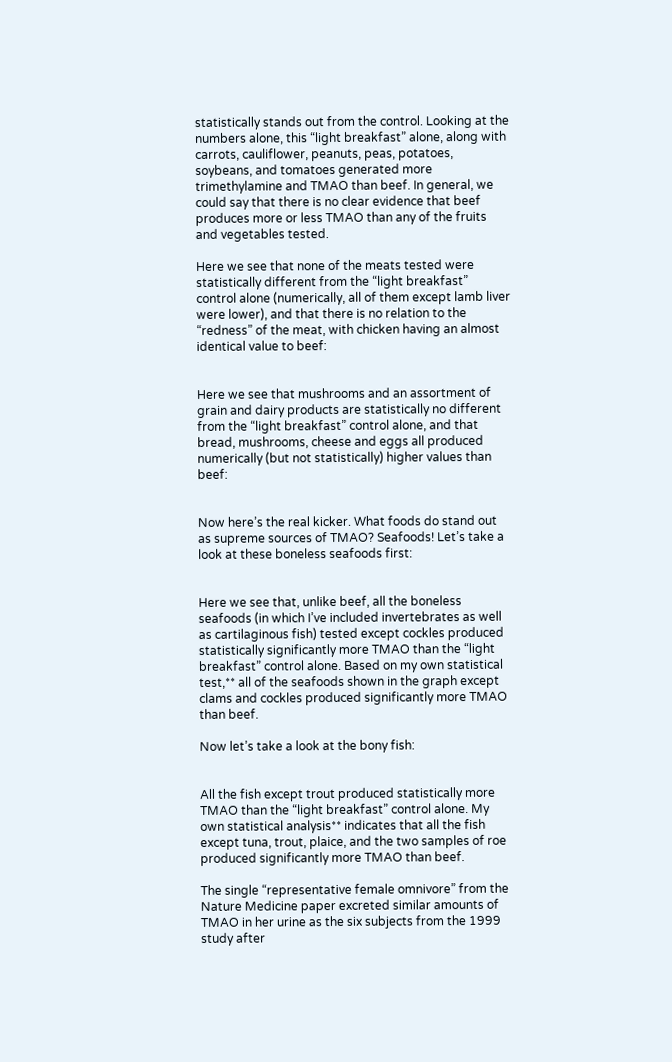statistically stands out from the control. Looking at the numbers alone, this “light breakfast” alone, along with carrots, cauliflower, peanuts, peas, potatoes, soybeans, and tomatoes generated more trimethylamine and TMAO than beef. In general, we could say that there is no clear evidence that beef produces more or less TMAO than any of the fruits and vegetables tested.

Here we see that none of the meats tested were statistically different from the “light breakfast” control alone (numerically, all of them except lamb liver were lower), and that there is no relation to the “redness” of the meat, with chicken having an almost identical value to beef:


Here we see that mushrooms and an assortment of grain and dairy products are statistically no different from the “light breakfast” control alone, and that bread, mushrooms, cheese and eggs all produced numerically (but not statistically) higher values than beef:


Now here’s the real kicker. What foods do stand out as supreme sources of TMAO? Seafoods! Let’s take a look at these boneless seafoods first:


Here we see that, unlike beef, all the boneless seafoods (in which I’ve included invertebrates as well as cartilaginous fish) tested except cockles produced statistically significantly more TMAO than the “light breakfast” control alone. Based on my own statistical test,** all of the seafoods shown in the graph except clams and cockles produced significantly more TMAO than beef.

Now let’s take a look at the bony fish:


All the fish except trout produced statistically more TMAO than the “light breakfast” control alone. My own statistical analysis** indicates that all the fish except tuna, trout, plaice, and the two samples of roe produced significantly more TMAO than beef.

The single “representative female omnivore” from the Nature Medicine paper excreted similar amounts of TMAO in her urine as the six subjects from the 1999 study after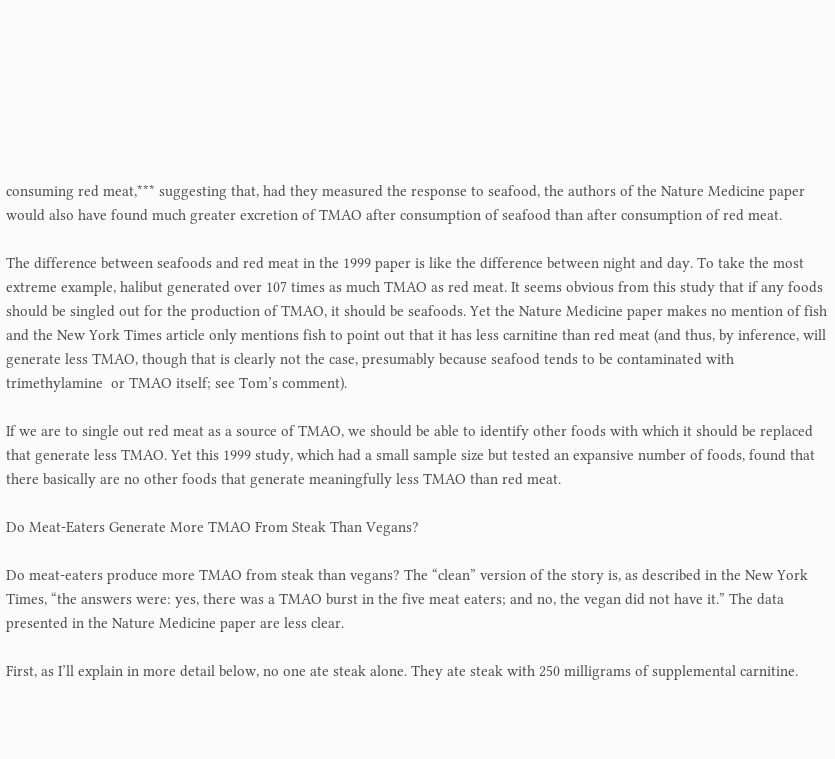consuming red meat,*** suggesting that, had they measured the response to seafood, the authors of the Nature Medicine paper would also have found much greater excretion of TMAO after consumption of seafood than after consumption of red meat.

The difference between seafoods and red meat in the 1999 paper is like the difference between night and day. To take the most extreme example, halibut generated over 107 times as much TMAO as red meat. It seems obvious from this study that if any foods should be singled out for the production of TMAO, it should be seafoods. Yet the Nature Medicine paper makes no mention of fish and the New York Times article only mentions fish to point out that it has less carnitine than red meat (and thus, by inference, will generate less TMAO, though that is clearly not the case, presumably because seafood tends to be contaminated with trimethylamine  or TMAO itself; see Tom’s comment).

If we are to single out red meat as a source of TMAO, we should be able to identify other foods with which it should be replaced that generate less TMAO. Yet this 1999 study, which had a small sample size but tested an expansive number of foods, found that there basically are no other foods that generate meaningfully less TMAO than red meat.

Do Meat-Eaters Generate More TMAO From Steak Than Vegans?

Do meat-eaters produce more TMAO from steak than vegans? The “clean” version of the story is, as described in the New York Times, “the answers were: yes, there was a TMAO burst in the five meat eaters; and no, the vegan did not have it.” The data presented in the Nature Medicine paper are less clear.

First, as I’ll explain in more detail below, no one ate steak alone. They ate steak with 250 milligrams of supplemental carnitine.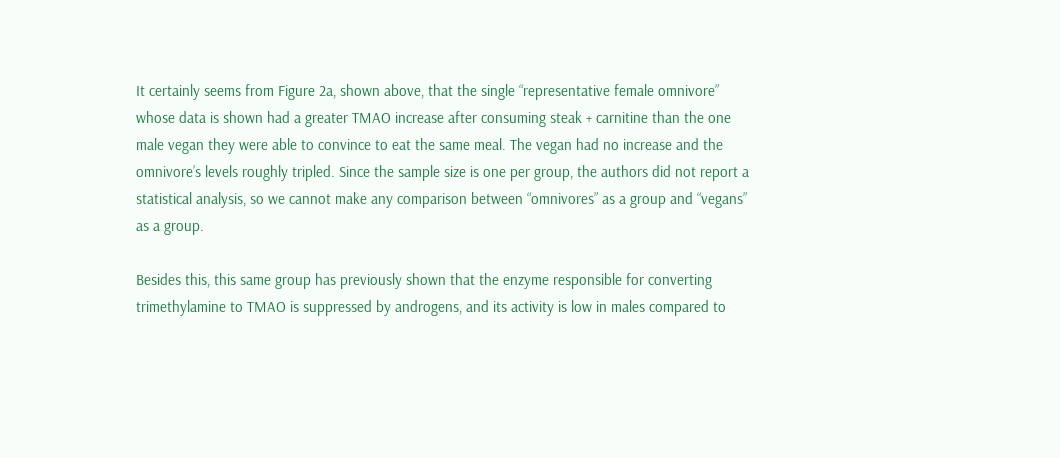It certainly seems from Figure 2a, shown above, that the single “representative female omnivore” whose data is shown had a greater TMAO increase after consuming steak + carnitine than the one male vegan they were able to convince to eat the same meal. The vegan had no increase and the omnivore’s levels roughly tripled. Since the sample size is one per group, the authors did not report a statistical analysis, so we cannot make any comparison between “omnivores” as a group and “vegans” as a group.

Besides this, this same group has previously shown that the enzyme responsible for converting trimethylamine to TMAO is suppressed by androgens, and its activity is low in males compared to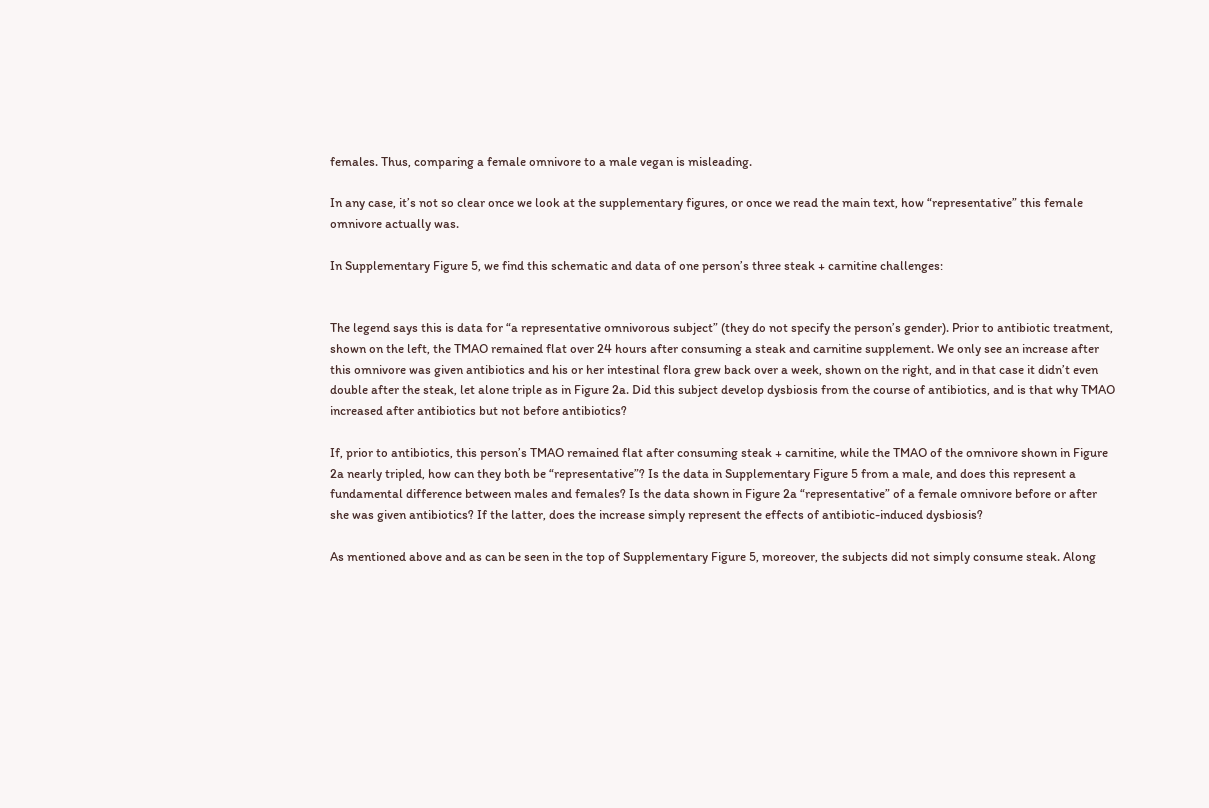females. Thus, comparing a female omnivore to a male vegan is misleading.

In any case, it’s not so clear once we look at the supplementary figures, or once we read the main text, how “representative” this female omnivore actually was.

In Supplementary Figure 5, we find this schematic and data of one person’s three steak + carnitine challenges:


The legend says this is data for “a representative omnivorous subject” (they do not specify the person’s gender). Prior to antibiotic treatment, shown on the left, the TMAO remained flat over 24 hours after consuming a steak and carnitine supplement. We only see an increase after this omnivore was given antibiotics and his or her intestinal flora grew back over a week, shown on the right, and in that case it didn’t even double after the steak, let alone triple as in Figure 2a. Did this subject develop dysbiosis from the course of antibiotics, and is that why TMAO increased after antibiotics but not before antibiotics?

If, prior to antibiotics, this person’s TMAO remained flat after consuming steak + carnitine, while the TMAO of the omnivore shown in Figure 2a nearly tripled, how can they both be “representative”? Is the data in Supplementary Figure 5 from a male, and does this represent a fundamental difference between males and females? Is the data shown in Figure 2a “representative” of a female omnivore before or after she was given antibiotics? If the latter, does the increase simply represent the effects of antibiotic-induced dysbiosis?

As mentioned above and as can be seen in the top of Supplementary Figure 5, moreover, the subjects did not simply consume steak. Along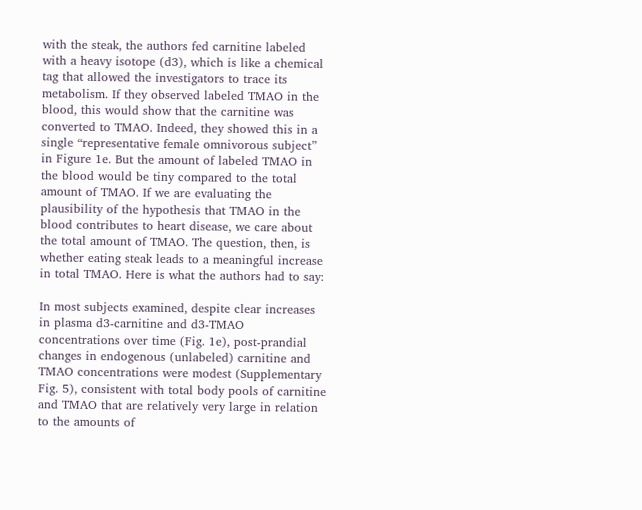with the steak, the authors fed carnitine labeled with a heavy isotope (d3), which is like a chemical tag that allowed the investigators to trace its metabolism. If they observed labeled TMAO in the blood, this would show that the carnitine was converted to TMAO. Indeed, they showed this in a single “representative female omnivorous subject” in Figure 1e. But the amount of labeled TMAO in the blood would be tiny compared to the total amount of TMAO. If we are evaluating the plausibility of the hypothesis that TMAO in the blood contributes to heart disease, we care about the total amount of TMAO. The question, then, is whether eating steak leads to a meaningful increase in total TMAO. Here is what the authors had to say:

In most subjects examined, despite clear increases in plasma d3-carnitine and d3-TMAO concentrations over time (Fig. 1e), post-prandial changes in endogenous (unlabeled) carnitine and TMAO concentrations were modest (Supplementary Fig. 5), consistent with total body pools of carnitine and TMAO that are relatively very large in relation to the amounts of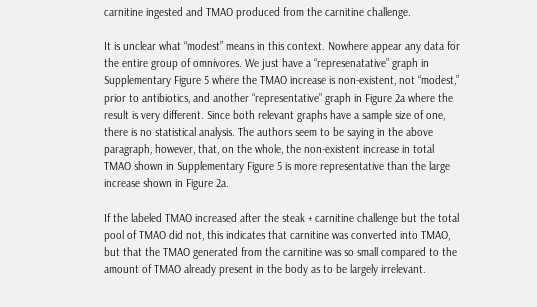carnitine ingested and TMAO produced from the carnitine challenge.

It is unclear what “modest” means in this context. Nowhere appear any data for the entire group of omnivores. We just have a “represenatative” graph in Supplementary Figure 5 where the TMAO increase is non-existent, not “modest,” prior to antibiotics, and another “representative” graph in Figure 2a where the result is very different. Since both relevant graphs have a sample size of one, there is no statistical analysis. The authors seem to be saying in the above paragraph, however, that, on the whole, the non-existent increase in total TMAO shown in Supplementary Figure 5 is more representative than the large increase shown in Figure 2a.

If the labeled TMAO increased after the steak + carnitine challenge but the total pool of TMAO did not, this indicates that carnitine was converted into TMAO, but that the TMAO generated from the carnitine was so small compared to the amount of TMAO already present in the body as to be largely irrelevant.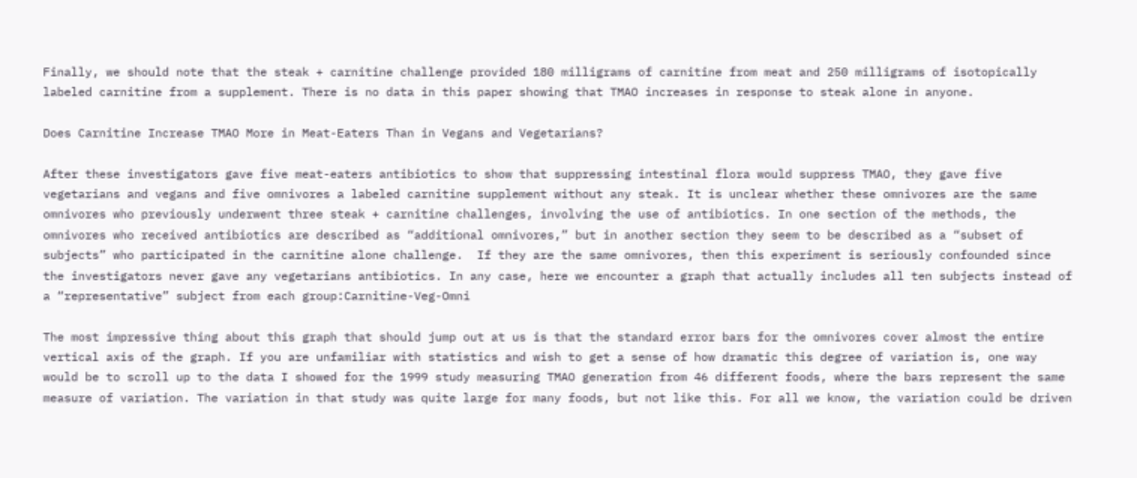Finally, we should note that the steak + carnitine challenge provided 180 milligrams of carnitine from meat and 250 milligrams of isotopically labeled carnitine from a supplement. There is no data in this paper showing that TMAO increases in response to steak alone in anyone.

Does Carnitine Increase TMAO More in Meat-Eaters Than in Vegans and Vegetarians?

After these investigators gave five meat-eaters antibiotics to show that suppressing intestinal flora would suppress TMAO, they gave five vegetarians and vegans and five omnivores a labeled carnitine supplement without any steak. It is unclear whether these omnivores are the same omnivores who previously underwent three steak + carnitine challenges, involving the use of antibiotics. In one section of the methods, the omnivores who received antibiotics are described as “additional omnivores,” but in another section they seem to be described as a “subset of subjects” who participated in the carnitine alone challenge.  If they are the same omnivores, then this experiment is seriously confounded since the investigators never gave any vegetarians antibiotics. In any case, here we encounter a graph that actually includes all ten subjects instead of a “representative” subject from each group:Carnitine-Veg-Omni

The most impressive thing about this graph that should jump out at us is that the standard error bars for the omnivores cover almost the entire vertical axis of the graph. If you are unfamiliar with statistics and wish to get a sense of how dramatic this degree of variation is, one way would be to scroll up to the data I showed for the 1999 study measuring TMAO generation from 46 different foods, where the bars represent the same measure of variation. The variation in that study was quite large for many foods, but not like this. For all we know, the variation could be driven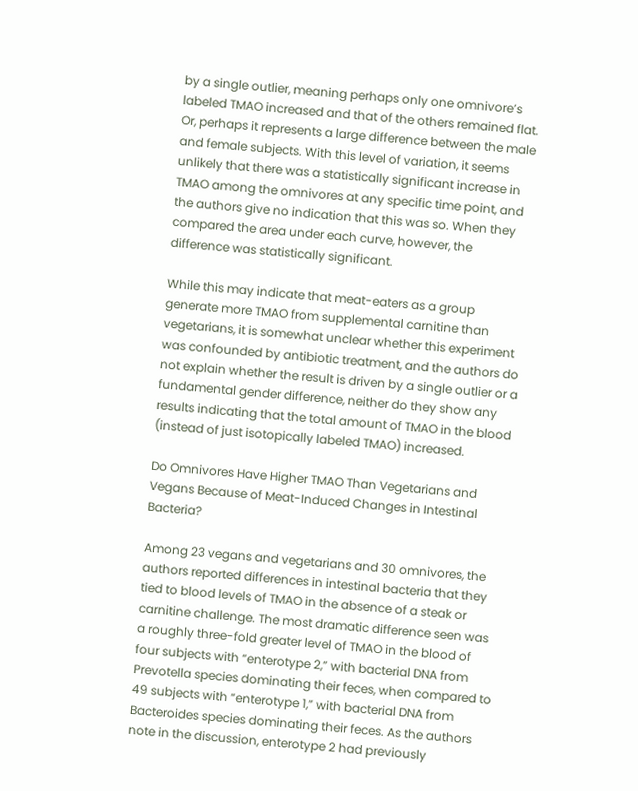by a single outlier, meaning perhaps only one omnivore’s labeled TMAO increased and that of the others remained flat. Or, perhaps it represents a large difference between the male and female subjects. With this level of variation, it seems unlikely that there was a statistically significant increase in TMAO among the omnivores at any specific time point, and the authors give no indication that this was so. When they compared the area under each curve, however, the difference was statistically significant.

While this may indicate that meat-eaters as a group generate more TMAO from supplemental carnitine than vegetarians, it is somewhat unclear whether this experiment was confounded by antibiotic treatment, and the authors do not explain whether the result is driven by a single outlier or a fundamental gender difference, neither do they show any results indicating that the total amount of TMAO in the blood (instead of just isotopically labeled TMAO) increased.

Do Omnivores Have Higher TMAO Than Vegetarians and Vegans Because of Meat-Induced Changes in Intestinal Bacteria?

Among 23 vegans and vegetarians and 30 omnivores, the authors reported differences in intestinal bacteria that they tied to blood levels of TMAO in the absence of a steak or carnitine challenge. The most dramatic difference seen was a roughly three-fold greater level of TMAO in the blood of four subjects with “enterotype 2,” with bacterial DNA from Prevotella species dominating their feces, when compared to 49 subjects with “enterotype 1,” with bacterial DNA from Bacteroides species dominating their feces. As the authors note in the discussion, enterotype 2 had previously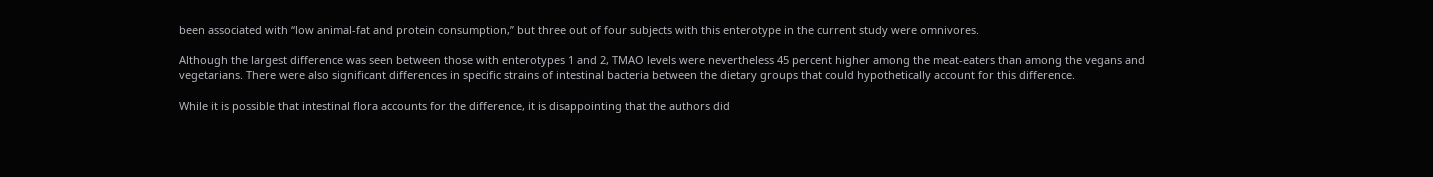been associated with “low animal-fat and protein consumption,” but three out of four subjects with this enterotype in the current study were omnivores.

Although the largest difference was seen between those with enterotypes 1 and 2, TMAO levels were nevertheless 45 percent higher among the meat-eaters than among the vegans and vegetarians. There were also significant differences in specific strains of intestinal bacteria between the dietary groups that could hypothetically account for this difference.

While it is possible that intestinal flora accounts for the difference, it is disappointing that the authors did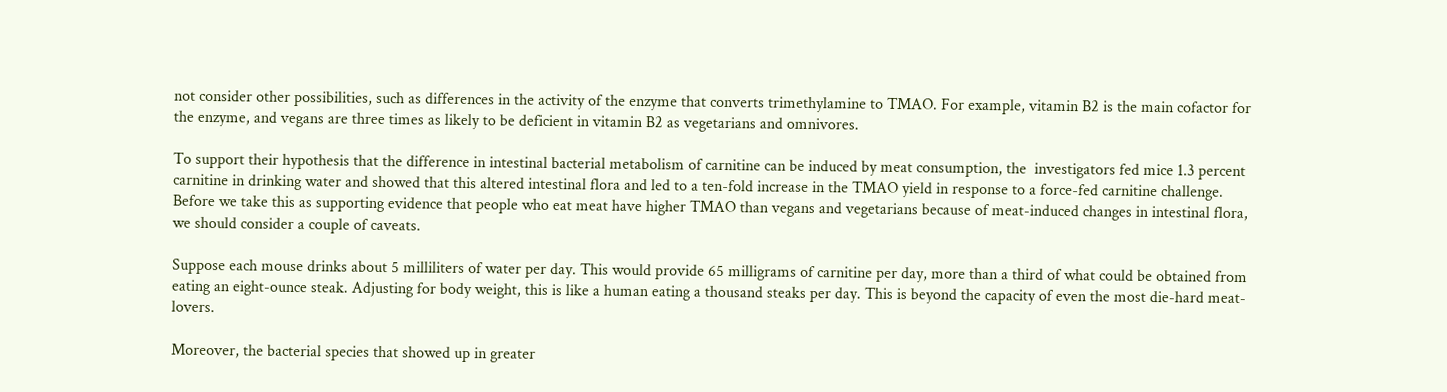not consider other possibilities, such as differences in the activity of the enzyme that converts trimethylamine to TMAO. For example, vitamin B2 is the main cofactor for the enzyme, and vegans are three times as likely to be deficient in vitamin B2 as vegetarians and omnivores.

To support their hypothesis that the difference in intestinal bacterial metabolism of carnitine can be induced by meat consumption, the  investigators fed mice 1.3 percent carnitine in drinking water and showed that this altered intestinal flora and led to a ten-fold increase in the TMAO yield in response to a force-fed carnitine challenge. Before we take this as supporting evidence that people who eat meat have higher TMAO than vegans and vegetarians because of meat-induced changes in intestinal flora, we should consider a couple of caveats.

Suppose each mouse drinks about 5 milliliters of water per day. This would provide 65 milligrams of carnitine per day, more than a third of what could be obtained from eating an eight-ounce steak. Adjusting for body weight, this is like a human eating a thousand steaks per day. This is beyond the capacity of even the most die-hard meat-lovers.

Moreover, the bacterial species that showed up in greater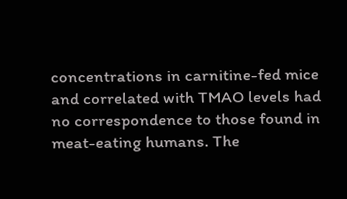concentrations in carnitine-fed mice and correlated with TMAO levels had no correspondence to those found in meat-eating humans. The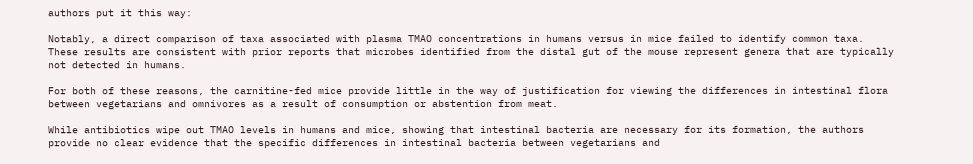authors put it this way:

Notably, a direct comparison of taxa associated with plasma TMAO concentrations in humans versus in mice failed to identify common taxa. These results are consistent with prior reports that microbes identified from the distal gut of the mouse represent genera that are typically not detected in humans.

For both of these reasons, the carnitine-fed mice provide little in the way of justification for viewing the differences in intestinal flora between vegetarians and omnivores as a result of consumption or abstention from meat.

While antibiotics wipe out TMAO levels in humans and mice, showing that intestinal bacteria are necessary for its formation, the authors provide no clear evidence that the specific differences in intestinal bacteria between vegetarians and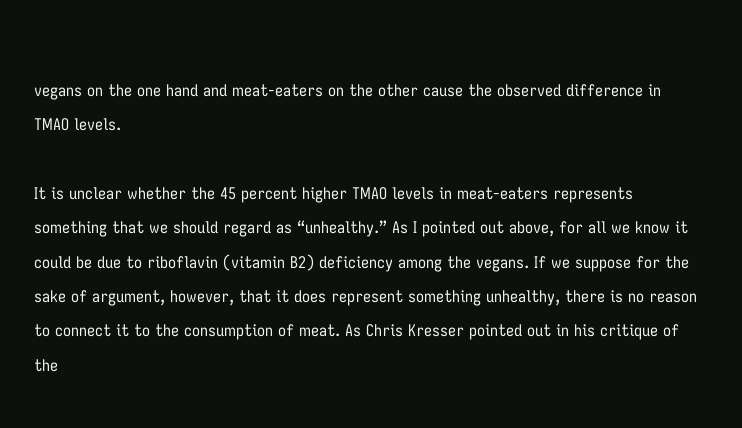vegans on the one hand and meat-eaters on the other cause the observed difference in TMAO levels.

It is unclear whether the 45 percent higher TMAO levels in meat-eaters represents something that we should regard as “unhealthy.” As I pointed out above, for all we know it could be due to riboflavin (vitamin B2) deficiency among the vegans. If we suppose for the sake of argument, however, that it does represent something unhealthy, there is no reason to connect it to the consumption of meat. As Chris Kresser pointed out in his critique of the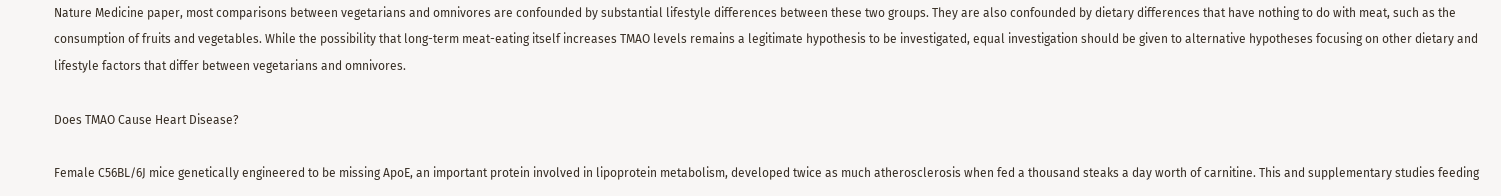Nature Medicine paper, most comparisons between vegetarians and omnivores are confounded by substantial lifestyle differences between these two groups. They are also confounded by dietary differences that have nothing to do with meat, such as the consumption of fruits and vegetables. While the possibility that long-term meat-eating itself increases TMAO levels remains a legitimate hypothesis to be investigated, equal investigation should be given to alternative hypotheses focusing on other dietary and lifestyle factors that differ between vegetarians and omnivores.

Does TMAO Cause Heart Disease?

Female C56BL/6J mice genetically engineered to be missing ApoE, an important protein involved in lipoprotein metabolism, developed twice as much atherosclerosis when fed a thousand steaks a day worth of carnitine. This and supplementary studies feeding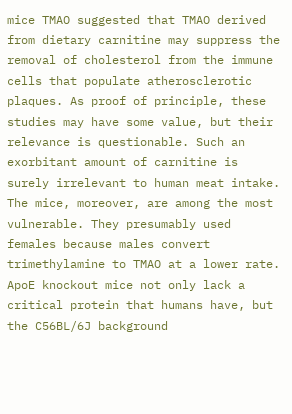mice TMAO suggested that TMAO derived from dietary carnitine may suppress the removal of cholesterol from the immune cells that populate atherosclerotic plaques. As proof of principle, these studies may have some value, but their relevance is questionable. Such an exorbitant amount of carnitine is surely irrelevant to human meat intake. The mice, moreover, are among the most vulnerable. They presumably used females because males convert trimethylamine to TMAO at a lower rate. ApoE knockout mice not only lack a critical protein that humans have, but the C56BL/6J background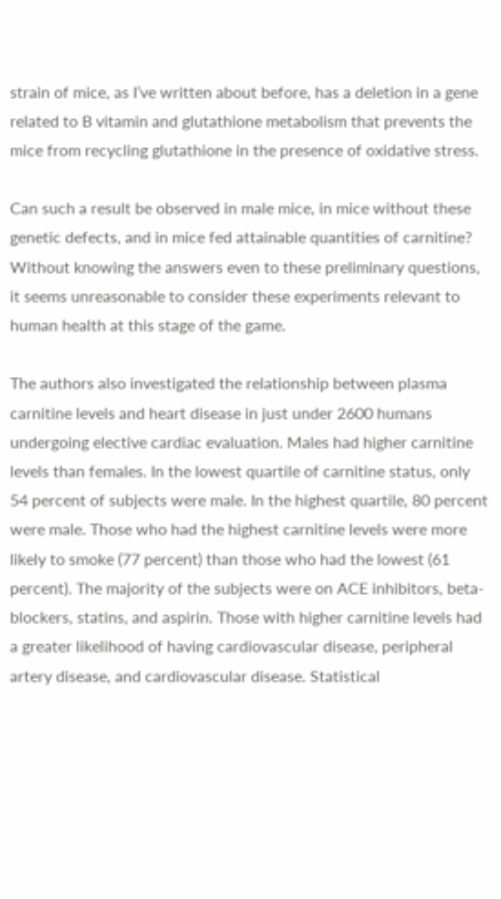strain of mice, as I’ve written about before, has a deletion in a gene related to B vitamin and glutathione metabolism that prevents the mice from recycling glutathione in the presence of oxidative stress.

Can such a result be observed in male mice, in mice without these genetic defects, and in mice fed attainable quantities of carnitine? Without knowing the answers even to these preliminary questions, it seems unreasonable to consider these experiments relevant to human health at this stage of the game.

The authors also investigated the relationship between plasma carnitine levels and heart disease in just under 2600 humans undergoing elective cardiac evaluation. Males had higher carnitine levels than females. In the lowest quartile of carnitine status, only 54 percent of subjects were male. In the highest quartile, 80 percent were male. Those who had the highest carnitine levels were more likely to smoke (77 percent) than those who had the lowest (61 percent). The majority of the subjects were on ACE inhibitors, beta-blockers, statins, and aspirin. Those with higher carnitine levels had a greater likelihood of having cardiovascular disease, peripheral artery disease, and cardiovascular disease. Statistical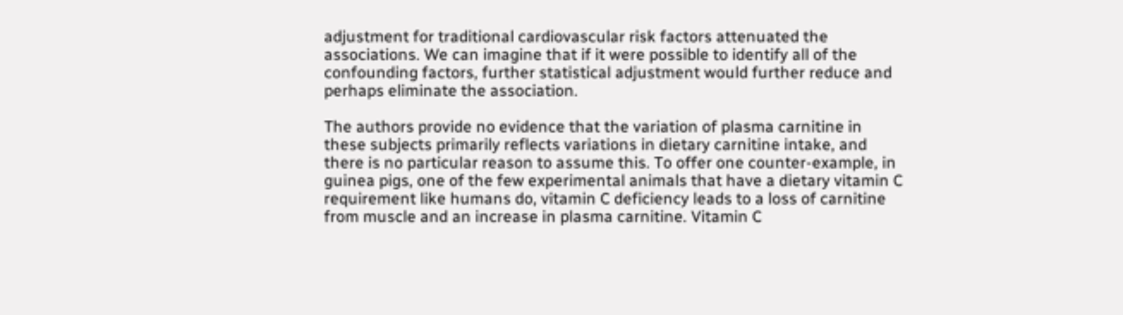adjustment for traditional cardiovascular risk factors attenuated the associations. We can imagine that if it were possible to identify all of the confounding factors, further statistical adjustment would further reduce and perhaps eliminate the association.

The authors provide no evidence that the variation of plasma carnitine in these subjects primarily reflects variations in dietary carnitine intake, and there is no particular reason to assume this. To offer one counter-example, in guinea pigs, one of the few experimental animals that have a dietary vitamin C requirement like humans do, vitamin C deficiency leads to a loss of carnitine from muscle and an increase in plasma carnitine. Vitamin C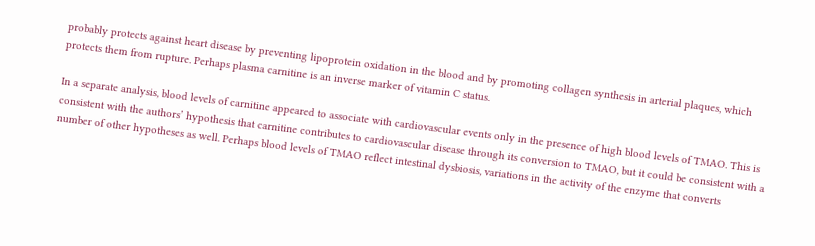probably protects against heart disease by preventing lipoprotein oxidation in the blood and by promoting collagen synthesis in arterial plaques, which protects them from rupture. Perhaps plasma carnitine is an inverse marker of vitamin C status.

In a separate analysis, blood levels of carnitine appeared to associate with cardiovascular events only in the presence of high blood levels of TMAO. This is consistent with the authors’ hypothesis that carnitine contributes to cardiovascular disease through its conversion to TMAO, but it could be consistent with a number of other hypotheses as well. Perhaps blood levels of TMAO reflect intestinal dysbiosis, variations in the activity of the enzyme that converts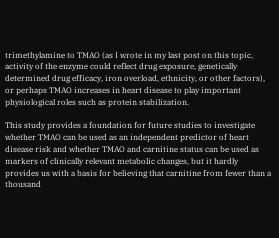trimethylamine to TMAO (as I wrote in my last post on this topic, activity of the enzyme could reflect drug exposure, genetically determined drug efficacy, iron overload, ethnicity, or other factors), or perhaps TMAO increases in heart disease to play important physiological roles such as protein stabilization.

This study provides a foundation for future studies to investigate whether TMAO can be used as an independent predictor of heart disease risk and whether TMAO and carnitine status can be used as markers of clinically relevant metabolic changes, but it hardly provides us with a basis for believing that carnitine from fewer than a thousand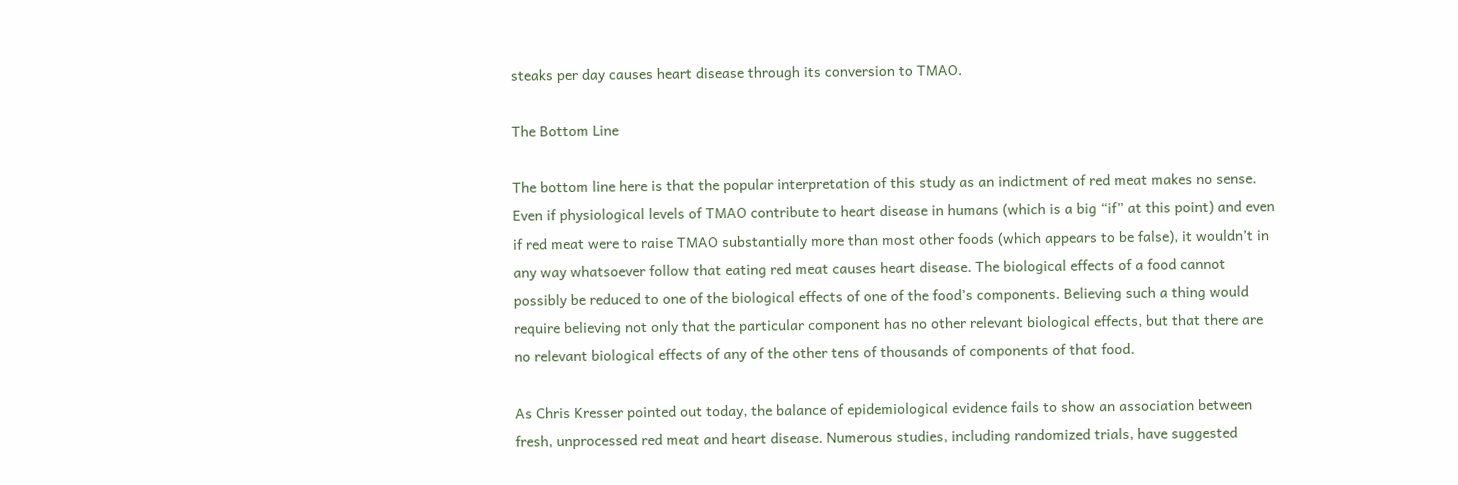steaks per day causes heart disease through its conversion to TMAO.

The Bottom Line

The bottom line here is that the popular interpretation of this study as an indictment of red meat makes no sense. Even if physiological levels of TMAO contribute to heart disease in humans (which is a big “if” at this point) and even if red meat were to raise TMAO substantially more than most other foods (which appears to be false), it wouldn’t in any way whatsoever follow that eating red meat causes heart disease. The biological effects of a food cannot possibly be reduced to one of the biological effects of one of the food’s components. Believing such a thing would require believing not only that the particular component has no other relevant biological effects, but that there are no relevant biological effects of any of the other tens of thousands of components of that food.

As Chris Kresser pointed out today, the balance of epidemiological evidence fails to show an association between fresh, unprocessed red meat and heart disease. Numerous studies, including randomized trials, have suggested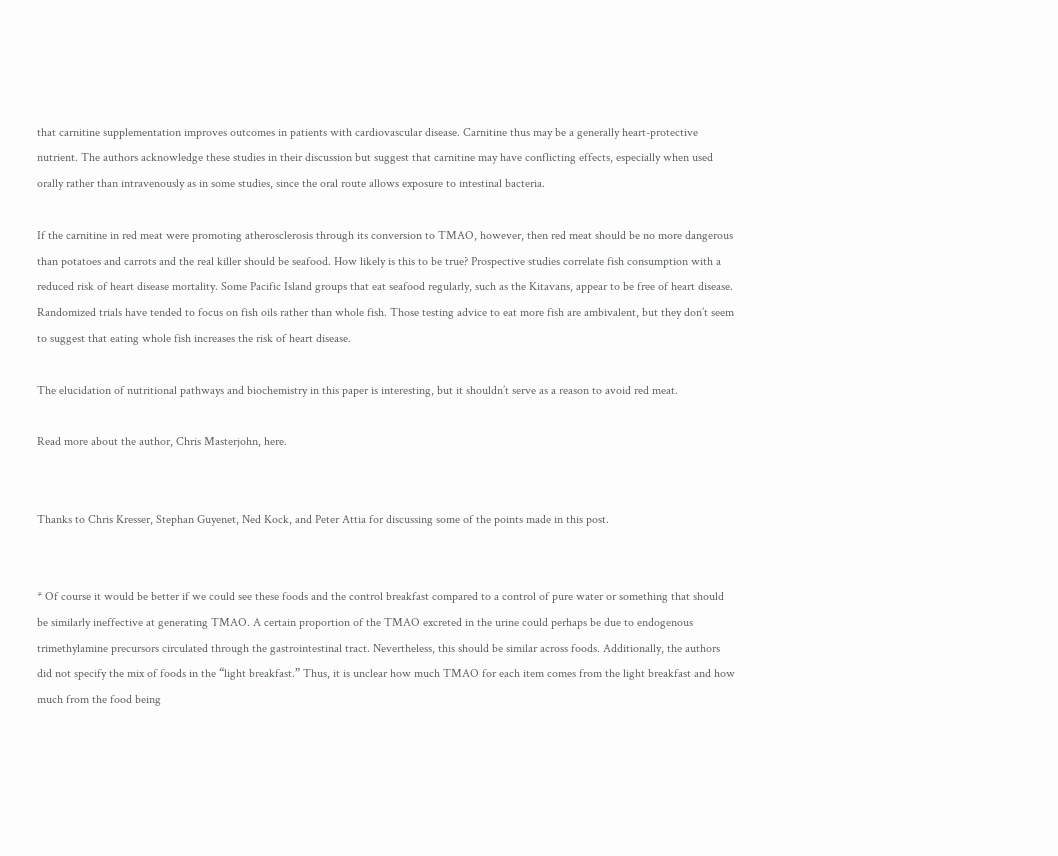that carnitine supplementation improves outcomes in patients with cardiovascular disease. Carnitine thus may be a generally heart-protective nutrient. The authors acknowledge these studies in their discussion but suggest that carnitine may have conflicting effects, especially when used orally rather than intravenously as in some studies, since the oral route allows exposure to intestinal bacteria.

If the carnitine in red meat were promoting atherosclerosis through its conversion to TMAO, however, then red meat should be no more dangerous than potatoes and carrots and the real killer should be seafood. How likely is this to be true? Prospective studies correlate fish consumption with a reduced risk of heart disease mortality. Some Pacific Island groups that eat seafood regularly, such as the Kitavans, appear to be free of heart disease. Randomized trials have tended to focus on fish oils rather than whole fish. Those testing advice to eat more fish are ambivalent, but they don’t seem to suggest that eating whole fish increases the risk of heart disease.

The elucidation of nutritional pathways and biochemistry in this paper is interesting, but it shouldn’t serve as a reason to avoid red meat.

Read more about the author, Chris Masterjohn, here.


Thanks to Chris Kresser, Stephan Guyenet, Ned Kock, and Peter Attia for discussing some of the points made in this post.


* Of course it would be better if we could see these foods and the control breakfast compared to a control of pure water or something that should be similarly ineffective at generating TMAO. A certain proportion of the TMAO excreted in the urine could perhaps be due to endogenous trimethylamine precursors circulated through the gastrointestinal tract. Nevertheless, this should be similar across foods. Additionally, the authors did not specify the mix of foods in the “light breakfast.” Thus, it is unclear how much TMAO for each item comes from the light breakfast and how much from the food being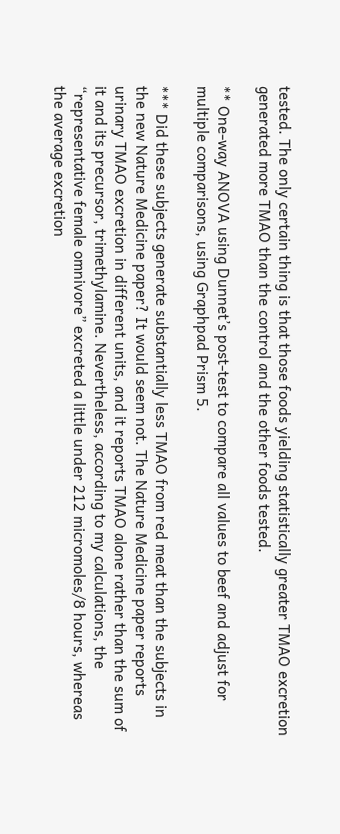tested. The only certain thing is that those foods yielding statistically greater TMAO excretion generated more TMAO than the control and the other foods tested.

** One-way ANOVA using Dunnet’s post-test to compare all values to beef and adjust for multiple comparisons, using Graphpad Prism 5.

*** Did these subjects generate substantially less TMAO from red meat than the subjects in the new Nature Medicine paper? It would seem not. The Nature Medicine paper reports urinary TMAO excretion in different units, and it reports TMAO alone rather than the sum of it and its precursor, trimethylamine. Nevertheless, according to my calculations, the “representative female omnivore” excreted a little under 212 micromoles/8 hours, whereas the average excretion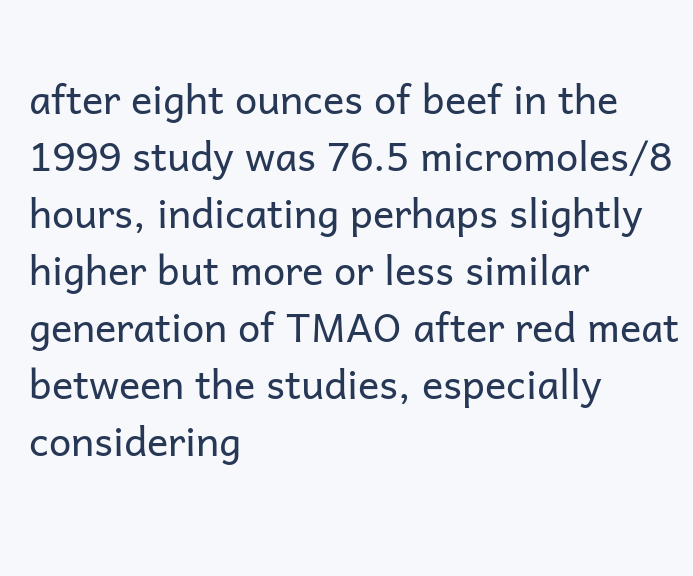after eight ounces of beef in the 1999 study was 76.5 micromoles/8 hours, indicating perhaps slightly higher but more or less similar generation of TMAO after red meat between the studies, especially considering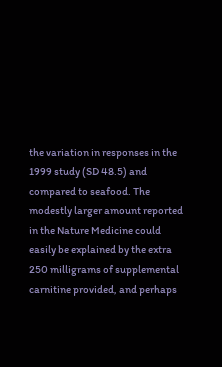the variation in responses in the 1999 study (SD 48.5) and compared to seafood. The modestly larger amount reported in the Nature Medicine could easily be explained by the extra 250 milligrams of supplemental carnitine provided, and perhaps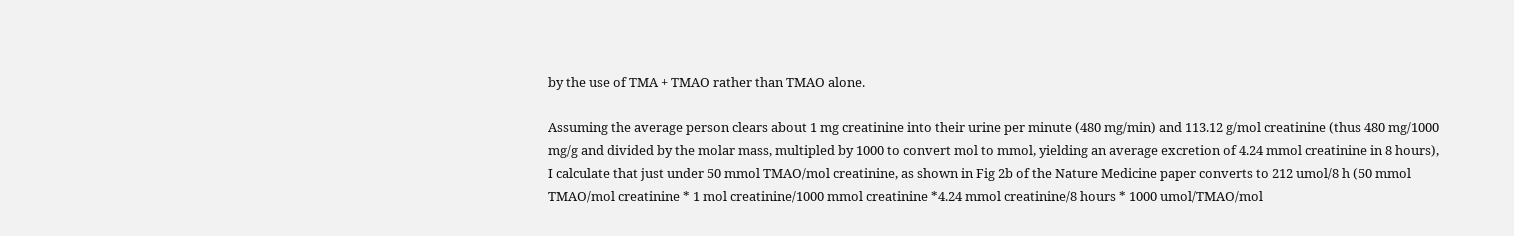by the use of TMA + TMAO rather than TMAO alone.

Assuming the average person clears about 1 mg creatinine into their urine per minute (480 mg/min) and 113.12 g/mol creatinine (thus 480 mg/1000 mg/g and divided by the molar mass, multipled by 1000 to convert mol to mmol, yielding an average excretion of 4.24 mmol creatinine in 8 hours), I calculate that just under 50 mmol TMAO/mol creatinine, as shown in Fig 2b of the Nature Medicine paper converts to 212 umol/8 h (50 mmol TMAO/mol creatinine * 1 mol creatinine/1000 mmol creatinine *4.24 mmol creatinine/8 hours * 1000 umol/TMAO/mol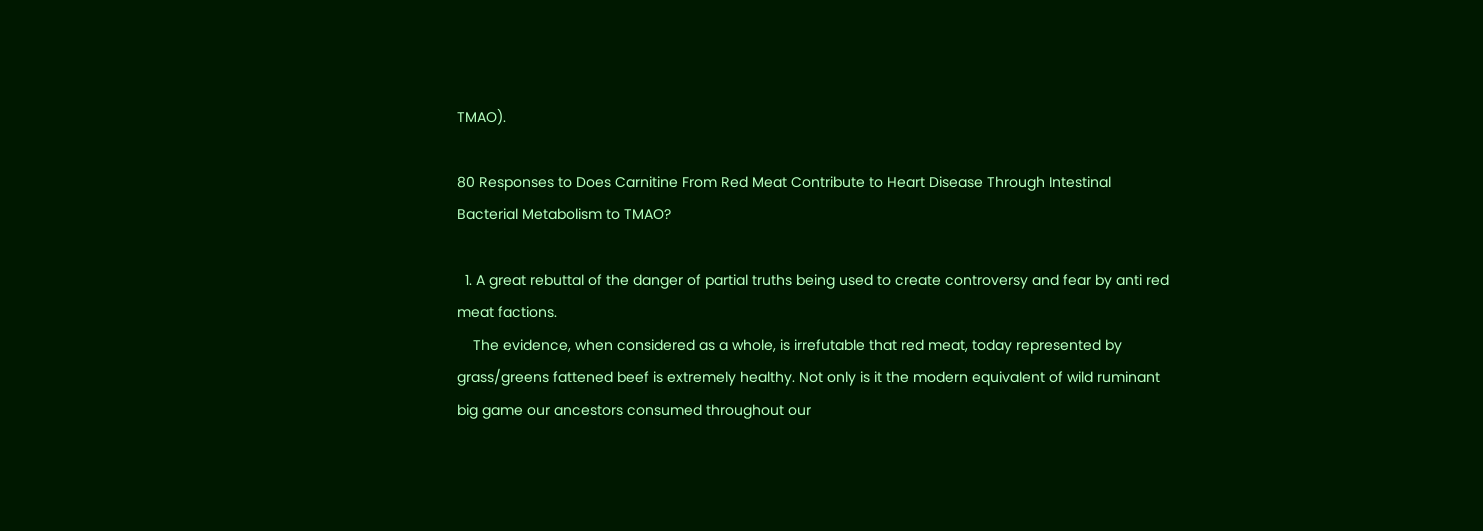TMAO).

80 Responses to Does Carnitine From Red Meat Contribute to Heart Disease Through Intestinal Bacterial Metabolism to TMAO?

  1. A great rebuttal of the danger of partial truths being used to create controversy and fear by anti red meat factions.
    The evidence, when considered as a whole, is irrefutable that red meat, today represented by grass/greens fattened beef is extremely healthy. Not only is it the modern equivalent of wild ruminant big game our ancestors consumed throughout our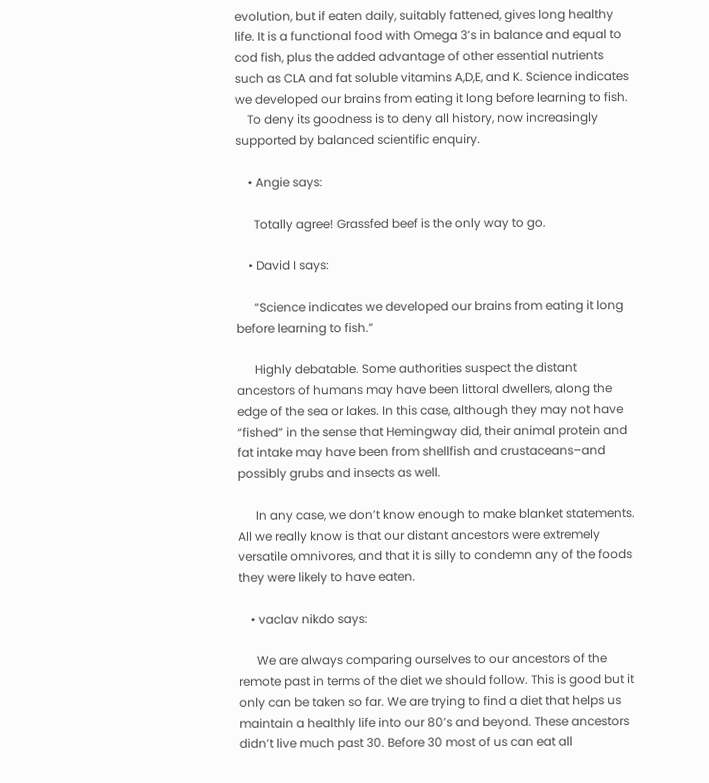evolution, but if eaten daily, suitably fattened, gives long healthy life. It is a functional food with Omega 3’s in balance and equal to cod fish, plus the added advantage of other essential nutrients such as CLA and fat soluble vitamins A,D,E, and K. Science indicates we developed our brains from eating it long before learning to fish.
    To deny its goodness is to deny all history, now increasingly supported by balanced scientific enquiry.

    • Angie says:

      Totally agree! Grassfed beef is the only way to go.

    • David I says:

      “Science indicates we developed our brains from eating it long before learning to fish.”

      Highly debatable. Some authorities suspect the distant ancestors of humans may have been littoral dwellers, along the edge of the sea or lakes. In this case, although they may not have “fished” in the sense that Hemingway did, their animal protein and fat intake may have been from shellfish and crustaceans–and possibly grubs and insects as well.

      In any case, we don’t know enough to make blanket statements. All we really know is that our distant ancestors were extremely versatile omnivores, and that it is silly to condemn any of the foods they were likely to have eaten.

    • vaclav nikdo says:

      We are always comparing ourselves to our ancestors of the remote past in terms of the diet we should follow. This is good but it only can be taken so far. We are trying to find a diet that helps us maintain a healthly life into our 80’s and beyond. These ancestors didn’t live much past 30. Before 30 most of us can eat all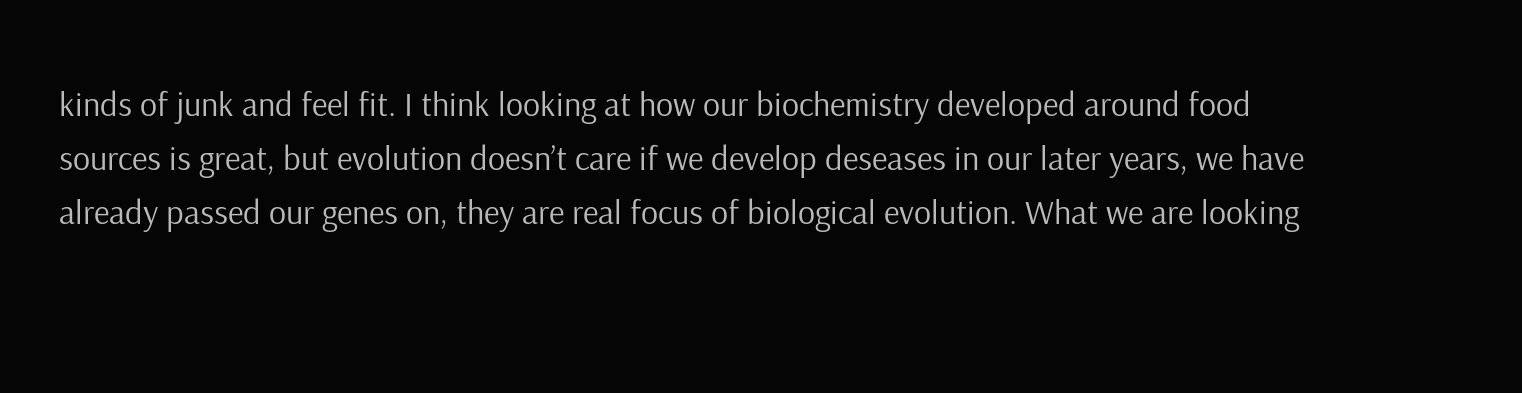kinds of junk and feel fit. I think looking at how our biochemistry developed around food sources is great, but evolution doesn’t care if we develop deseases in our later years, we have already passed our genes on, they are real focus of biological evolution. What we are looking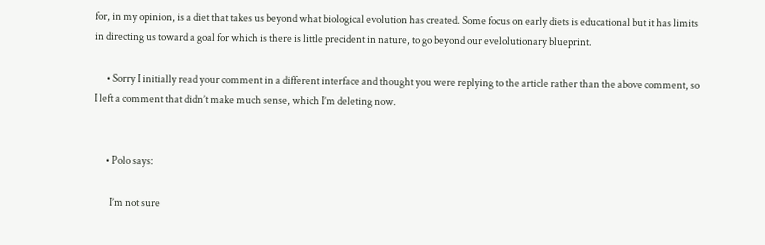for, in my opinion, is a diet that takes us beyond what biological evolution has created. Some focus on early diets is educational but it has limits in directing us toward a goal for which is there is little precident in nature, to go beyond our evelolutionary blueprint.

      • Sorry I initially read your comment in a different interface and thought you were replying to the article rather than the above comment, so I left a comment that didn’t make much sense, which I’m deleting now.


      • Polo says:

        I’m not sure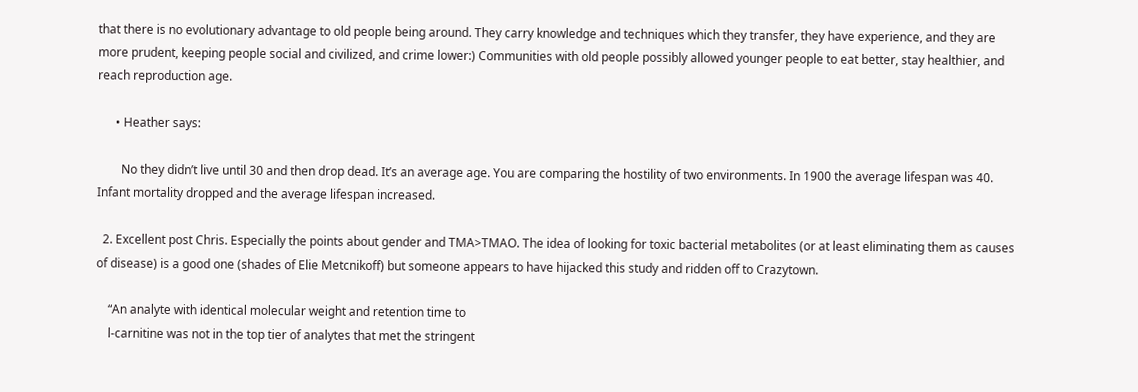that there is no evolutionary advantage to old people being around. They carry knowledge and techniques which they transfer, they have experience, and they are more prudent, keeping people social and civilized, and crime lower:) Communities with old people possibly allowed younger people to eat better, stay healthier, and reach reproduction age.

      • Heather says:

        No they didn’t live until 30 and then drop dead. It’s an average age. You are comparing the hostility of two environments. In 1900 the average lifespan was 40. Infant mortality dropped and the average lifespan increased.

  2. Excellent post Chris. Especially the points about gender and TMA>TMAO. The idea of looking for toxic bacterial metabolites (or at least eliminating them as causes of disease) is a good one (shades of Elie Metcnikoff) but someone appears to have hijacked this study and ridden off to Crazytown.

    “An analyte with identical molecular weight and retention time to
    l-carnitine was not in the top tier of analytes that met the stringent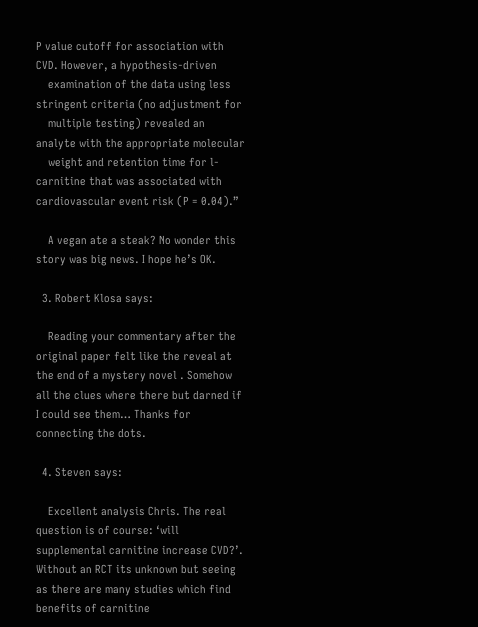P value cutoff for association with CVD. However, a hypothesis-driven
    examination of the data using less stringent criteria (no adjustment for
    multiple testing) revealed an analyte with the appropriate molecular
    weight and retention time for l-carnitine that was associated with cardiovascular event risk (P = 0.04).”

    A vegan ate a steak? No wonder this story was big news. I hope he’s OK.

  3. Robert Klosa says:

    Reading your commentary after the original paper felt like the reveal at the end of a mystery novel . Somehow all the clues where there but darned if I could see them… Thanks for connecting the dots.

  4. Steven says:

    Excellent analysis Chris. The real question is of course: ‘will supplemental carnitine increase CVD?’. Without an RCT its unknown but seeing as there are many studies which find benefits of carnitine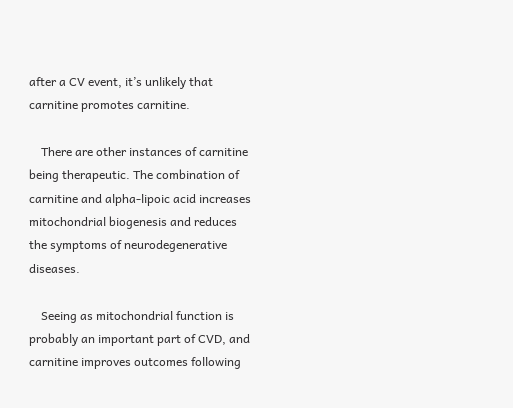after a CV event, it’s unlikely that carnitine promotes carnitine.

    There are other instances of carnitine being therapeutic. The combination of carnitine and alpha-lipoic acid increases mitochondrial biogenesis and reduces the symptoms of neurodegenerative diseases.

    Seeing as mitochondrial function is probably an important part of CVD, and carnitine improves outcomes following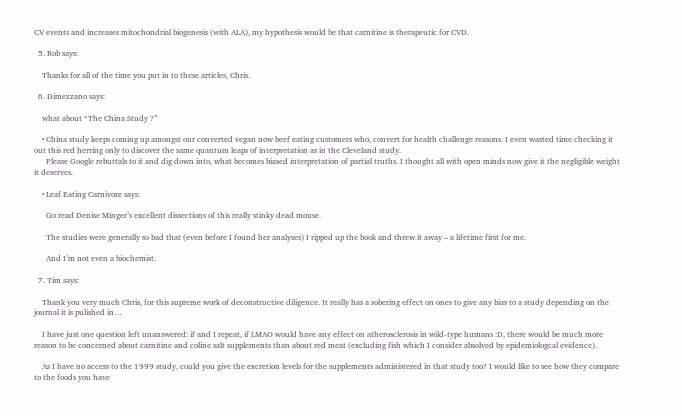CV events and increases mitochondrial biogenesis (with ALA), my hypothesis would be that carnitine is therapeutic for CVD.

  5. Rob says:

    Thanks for all of the time you put in to these articles, Chris.

  6. Dimezzano says:

    what about “The China Study ?”

    • China study keeps coming up amongst our converted vegan now beef eating customers who, convert for health challenge reasons. I even wasted time checking it out this red herring only to discover the same quantum leaps of interpretation as in the Cleveland study.
      Please Google rebuttals to it and dig down into, what becomes biased interpretation of partial truths. I thought all with open minds now give it the negligible weight it deserves.

    • Leaf Eating Carnivore says:

      Go read Denise Minger’s excellent dissections of this really stinky dead mouse.

      The studies were generally so bad that (even before I found her analyses) I ripped up the book and threw it away – a lifetime first for me.

      And I’m not even a biochemist.

  7. Tim says:

    Thank you very much Chris, for this supreme work of deconstructive diligence. It really has a sobering effect on ones to give any bias to a study depending on the journal it is pulished in…

    I have just one question left unanswered: if and I repeat, if LMAO would have any effect on atherosclerosis in wild-type humans :D, there would be much more reason to be concerned about carnitine and coline salt supplements than about red meat (excluding fish which I consider absolved by epidemiologcal evidence).

    As I have no access to the 1999 study, could you give the excretion levels for the supplements administered in that study too? I would like to see how they compare to the foods you have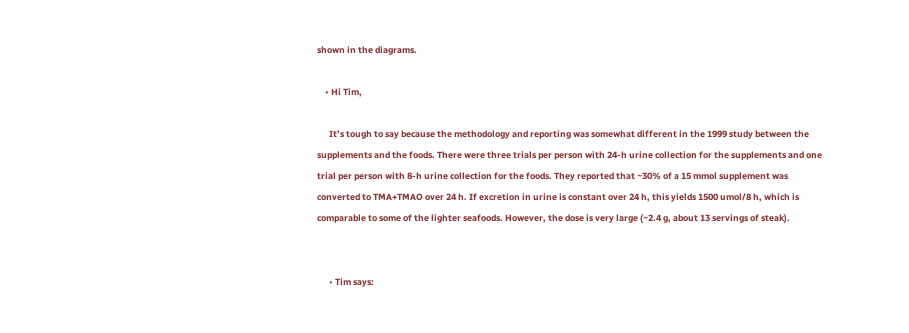shown in the diagrams.

    • Hi Tim,

      It’s tough to say because the methodology and reporting was somewhat different in the 1999 study between the supplements and the foods. There were three trials per person with 24-h urine collection for the supplements and one trial per person with 8-h urine collection for the foods. They reported that ~30% of a 15 mmol supplement was converted to TMA+TMAO over 24 h. If excretion in urine is constant over 24 h, this yields 1500 umol/8 h, which is comparable to some of the lighter seafoods. However, the dose is very large (~2.4 g, about 13 servings of steak).


      • Tim says: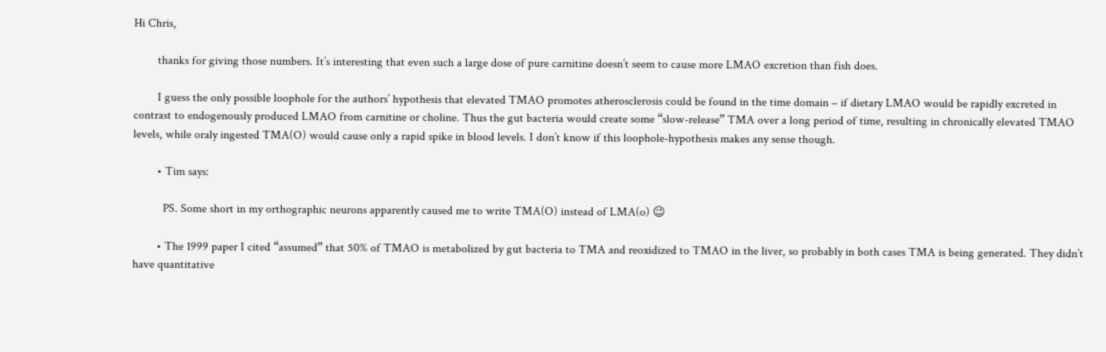Hi Chris,

        thanks for giving those numbers. It’s interesting that even such a large dose of pure carnitine doesn’t seem to cause more LMAO excretion than fish does.

        I guess the only possible loophole for the authors’ hypothesis that elevated TMAO promotes atherosclerosis could be found in the time domain – if dietary LMAO would be rapidly excreted in contrast to endogenously produced LMAO from carnitine or choline. Thus the gut bacteria would create some “slow-release” TMA over a long period of time, resulting in chronically elevated TMAO levels, while oraly ingested TMA(O) would cause only a rapid spike in blood levels. I don’t know if this loophole-hypothesis makes any sense though.

        • Tim says:

          PS. Some short in my orthographic neurons apparently caused me to write TMA(O) instead of LMA(o) 😉

        • The 1999 paper I cited “assumed” that 50% of TMAO is metabolized by gut bacteria to TMA and reoxidized to TMAO in the liver, so probably in both cases TMA is being generated. They didn’t have quantitative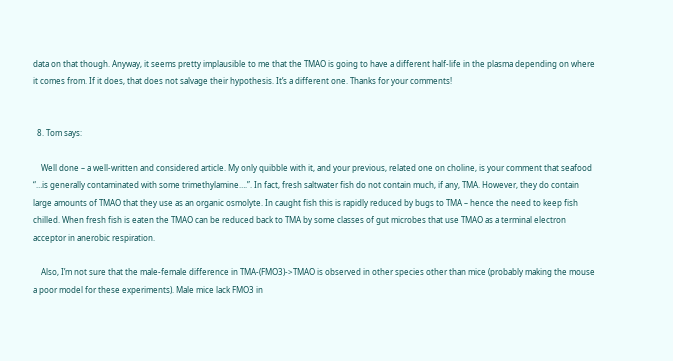data on that though. Anyway, it seems pretty implausible to me that the TMAO is going to have a different half-life in the plasma depending on where it comes from. If it does, that does not salvage their hypothesis. It’s a different one. Thanks for your comments!


  8. Tom says:

    Well done – a well-written and considered article. My only quibble with it, and your previous, related one on choline, is your comment that seafood “…is generally contaminated with some trimethylamine….”. In fact, fresh saltwater fish do not contain much, if any, TMA. However, they do contain large amounts of TMAO that they use as an organic osmolyte. In caught fish this is rapidly reduced by bugs to TMA – hence the need to keep fish chilled. When fresh fish is eaten the TMAO can be reduced back to TMA by some classes of gut microbes that use TMAO as a terminal electron acceptor in anerobic respiration.

    Also, I’m not sure that the male-female difference in TMA-(FMO3)->TMAO is observed in other species other than mice (probably making the mouse a poor model for these experiments). Male mice lack FMO3 in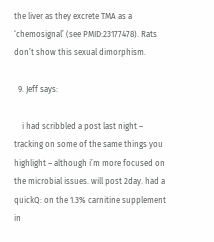the liver as they excrete TMA as a ‘chemosignal’ (see PMID:23177478). Rats don’t show this sexual dimorphism.

  9. Jeff says:

    i had scribbled a post last night – tracking on some of the same things you highlight – although i’m more focused on the microbial issues. will post 2day. had a quickQ: on the 1.3% carnitine supplement in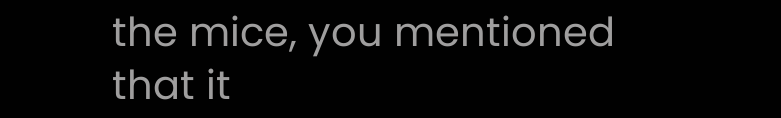the mice, you mentioned that it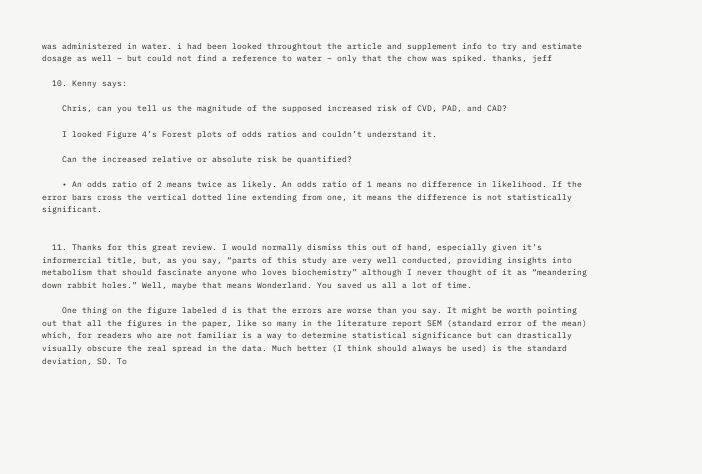was administered in water. i had been looked throughtout the article and supplement info to try and estimate dosage as well – but could not find a reference to water – only that the chow was spiked. thanks, jeff

  10. Kenny says:

    Chris, can you tell us the magnitude of the supposed increased risk of CVD, PAD, and CAD?

    I looked Figure 4’s Forest plots of odds ratios and couldn’t understand it.

    Can the increased relative or absolute risk be quantified?

    • An odds ratio of 2 means twice as likely. An odds ratio of 1 means no difference in likelihood. If the error bars cross the vertical dotted line extending from one, it means the difference is not statistically significant.


  11. Thanks for this great review. I would normally dismiss this out of hand, especially given it’s informercial title, but, as you say, “parts of this study are very well conducted, providing insights into metabolism that should fascinate anyone who loves biochemistry” although I never thought of it as “meandering down rabbit holes.” Well, maybe that means Wonderland. You saved us all a lot of time.

    One thing on the figure labeled d is that the errors are worse than you say. It might be worth pointing out that all the figures in the paper, like so many in the literature report SEM (standard error of the mean) which, for readers who are not familiar is a way to determine statistical significance but can drastically visually obscure the real spread in the data. Much better (I think should always be used) is the standard deviation, SD. To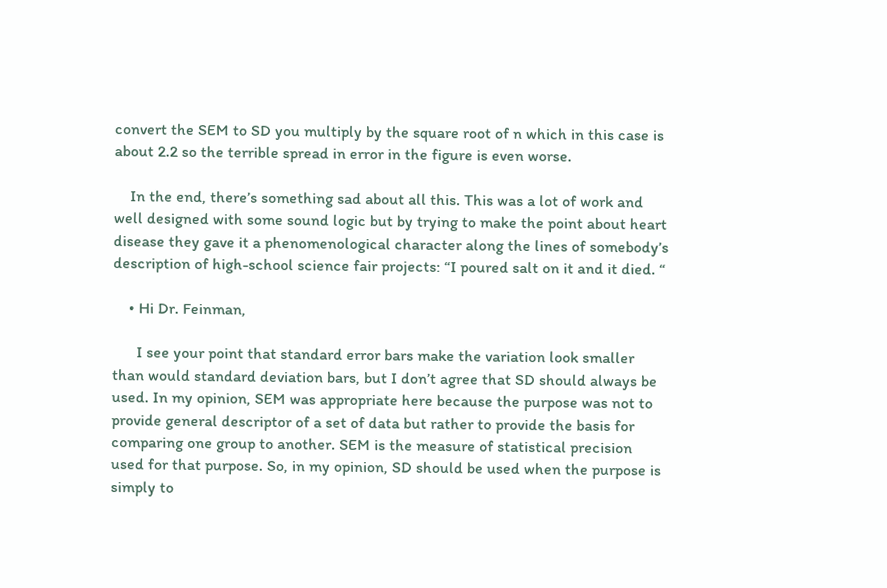convert the SEM to SD you multiply by the square root of n which in this case is about 2.2 so the terrible spread in error in the figure is even worse.

    In the end, there’s something sad about all this. This was a lot of work and well designed with some sound logic but by trying to make the point about heart disease they gave it a phenomenological character along the lines of somebody’s description of high-school science fair projects: “I poured salt on it and it died. “

    • Hi Dr. Feinman,

      I see your point that standard error bars make the variation look smaller than would standard deviation bars, but I don’t agree that SD should always be used. In my opinion, SEM was appropriate here because the purpose was not to provide general descriptor of a set of data but rather to provide the basis for comparing one group to another. SEM is the measure of statistical precision used for that purpose. So, in my opinion, SD should be used when the purpose is simply to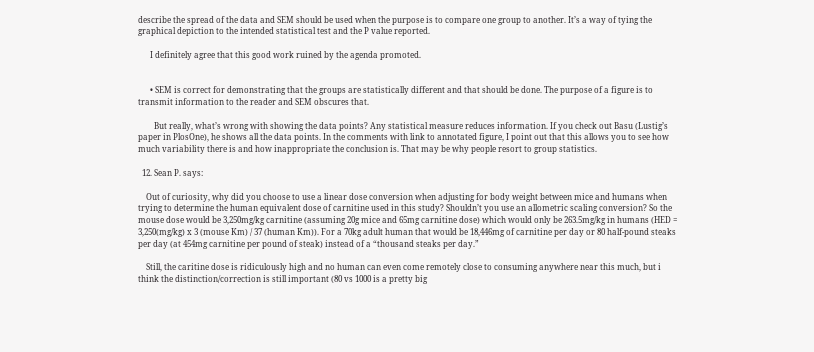describe the spread of the data and SEM should be used when the purpose is to compare one group to another. It’s a way of tying the graphical depiction to the intended statistical test and the P value reported.

      I definitely agree that this good work ruined by the agenda promoted.


      • SEM is correct for demonstrating that the groups are statistically different and that should be done. The purpose of a figure is to transmit information to the reader and SEM obscures that.

        But really, what’s wrong with showing the data points? Any statistical measure reduces information. If you check out Basu (Lustig’s paper in PlosOne), he shows all the data points. In the comments with link to annotated figure, I point out that this allows you to see how much variability there is and how inappropriate the conclusion is. That may be why people resort to group statistics.

  12. Sean P. says:

    Out of curiosity, why did you choose to use a linear dose conversion when adjusting for body weight between mice and humans when trying to determine the human equivalent dose of carnitine used in this study? Shouldn’t you use an allometric scaling conversion? So the mouse dose would be 3,250mg/kg carnitine (assuming 20g mice and 65mg carnitine dose) which would only be 263.5mg/kg in humans (HED = 3,250(mg/kg) x 3 (mouse Km) / 37 (human Km)). For a 70kg adult human that would be 18,446mg of carnitine per day or 80 half-pound steaks per day (at 454mg carnitine per pound of steak) instead of a “thousand steaks per day.”

    Still, the caritine dose is ridiculously high and no human can even come remotely close to consuming anywhere near this much, but i think the distinction/correction is still important (80 vs 1000 is a pretty big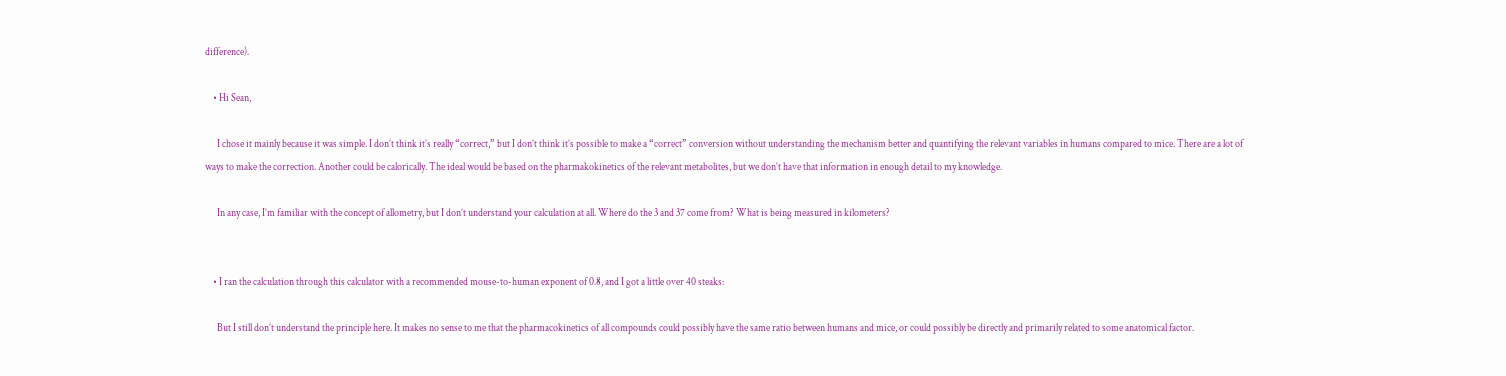difference).

    • Hi Sean,

      I chose it mainly because it was simple. I don’t think it’s really “correct,” but I don’t think it’s possible to make a “correct” conversion without understanding the mechanism better and quantifying the relevant variables in humans compared to mice. There are a lot of ways to make the correction. Another could be calorically. The ideal would be based on the pharmakokinetics of the relevant metabolites, but we don’t have that information in enough detail to my knowledge.

      In any case, I’m familiar with the concept of allometry, but I don’t understand your calculation at all. Where do the 3 and 37 come from? What is being measured in kilometers?


    • I ran the calculation through this calculator with a recommended mouse-to-human exponent of 0.8, and I got a little over 40 steaks:

      But I still don’t understand the principle here. It makes no sense to me that the pharmacokinetics of all compounds could possibly have the same ratio between humans and mice, or could possibly be directly and primarily related to some anatomical factor.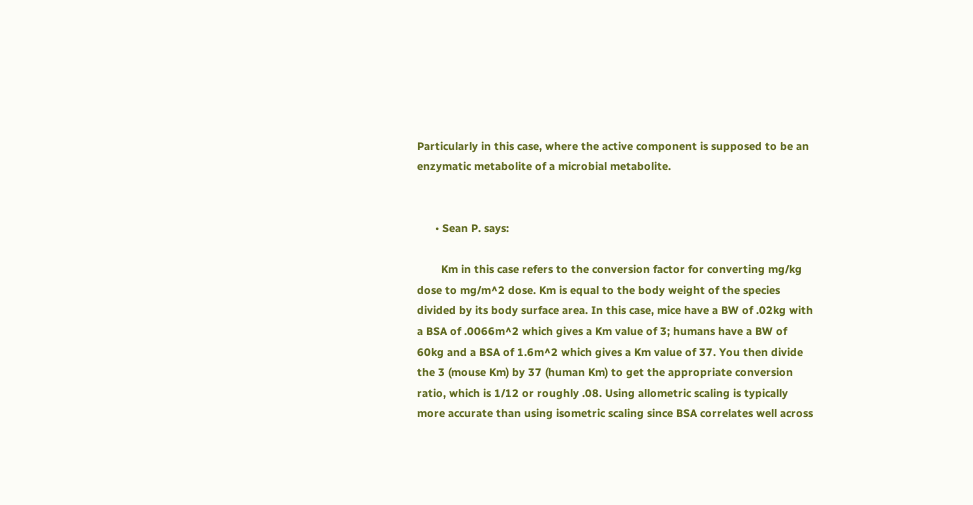Particularly in this case, where the active component is supposed to be an enzymatic metabolite of a microbial metabolite.


      • Sean P. says:

        Km in this case refers to the conversion factor for converting mg/kg dose to mg/m^2 dose. Km is equal to the body weight of the species divided by its body surface area. In this case, mice have a BW of .02kg with a BSA of .0066m^2 which gives a Km value of 3; humans have a BW of 60kg and a BSA of 1.6m^2 which gives a Km value of 37. You then divide the 3 (mouse Km) by 37 (human Km) to get the appropriate conversion ratio, which is 1/12 or roughly .08. Using allometric scaling is typically more accurate than using isometric scaling since BSA correlates well across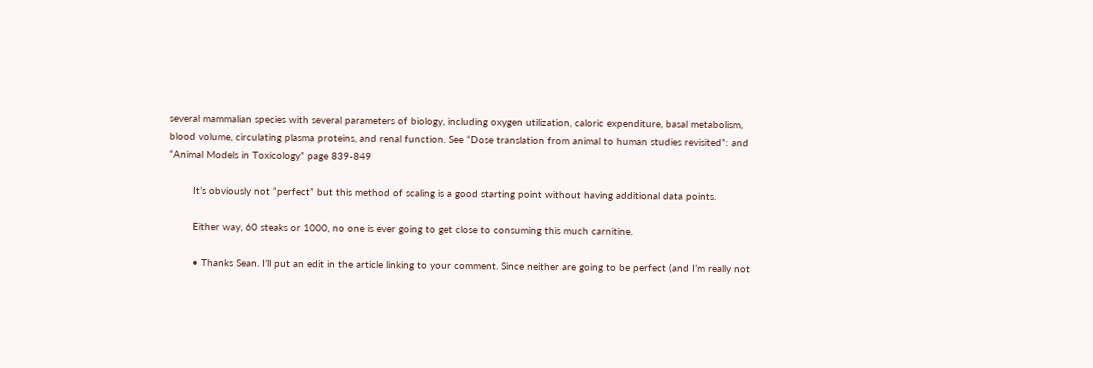several mammalian species with several parameters of biology, including oxygen utilization, caloric expenditure, basal metabolism, blood volume, circulating plasma proteins, and renal function. See “Dose translation from animal to human studies revisited”: and “Animal Models in Toxicology” page 839-849

        It’s obviously not “perfect” but this method of scaling is a good starting point without having additional data points.

        Either way, 60 steaks or 1000, no one is ever going to get close to consuming this much carnitine.

        • Thanks Sean. I’ll put an edit in the article linking to your comment. Since neither are going to be perfect (and I’m really not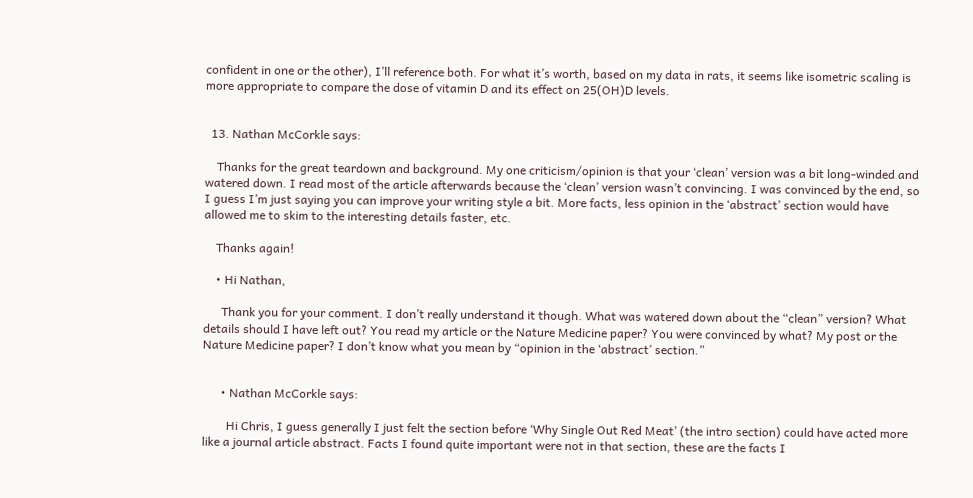confident in one or the other), I’ll reference both. For what it’s worth, based on my data in rats, it seems like isometric scaling is more appropriate to compare the dose of vitamin D and its effect on 25(OH)D levels.


  13. Nathan McCorkle says:

    Thanks for the great teardown and background. My one criticism/opinion is that your ‘clean’ version was a bit long-winded and watered down. I read most of the article afterwards because the ‘clean’ version wasn’t convincing. I was convinced by the end, so I guess I’m just saying you can improve your writing style a bit. More facts, less opinion in the ‘abstract’ section would have allowed me to skim to the interesting details faster, etc.

    Thanks again!

    • Hi Nathan,

      Thank you for your comment. I don’t really understand it though. What was watered down about the “clean” version? What details should I have left out? You read my article or the Nature Medicine paper? You were convinced by what? My post or the Nature Medicine paper? I don’t know what you mean by “opinion in the ‘abstract’ section.”


      • Nathan McCorkle says:

        Hi Chris, I guess generally I just felt the section before ‘Why Single Out Red Meat’ (the intro section) could have acted more like a journal article abstract. Facts I found quite important were not in that section, these are the facts I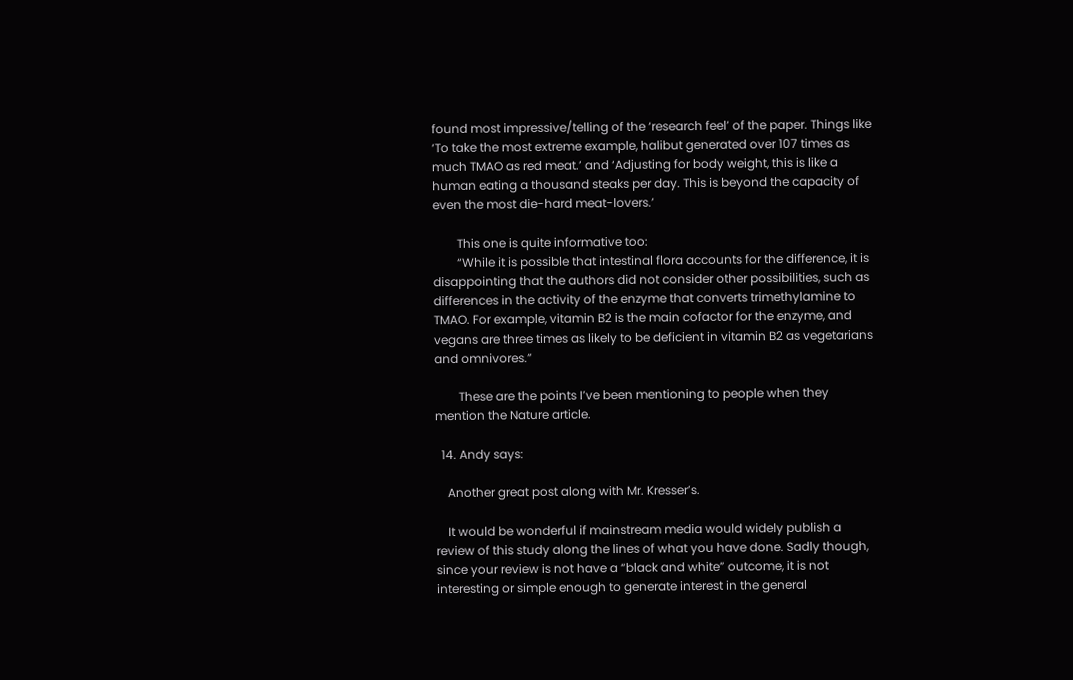found most impressive/telling of the ‘research feel’ of the paper. Things like ‘To take the most extreme example, halibut generated over 107 times as much TMAO as red meat.’ and ‘Adjusting for body weight, this is like a human eating a thousand steaks per day. This is beyond the capacity of even the most die-hard meat-lovers.’

        This one is quite informative too:
        “While it is possible that intestinal flora accounts for the difference, it is disappointing that the authors did not consider other possibilities, such as differences in the activity of the enzyme that converts trimethylamine to TMAO. For example, vitamin B2 is the main cofactor for the enzyme, and vegans are three times as likely to be deficient in vitamin B2 as vegetarians and omnivores.”

        These are the points I’ve been mentioning to people when they mention the Nature article.

  14. Andy says:

    Another great post along with Mr. Kresser’s.

    It would be wonderful if mainstream media would widely publish a review of this study along the lines of what you have done. Sadly though, since your review is not have a “black and white” outcome, it is not interesting or simple enough to generate interest in the general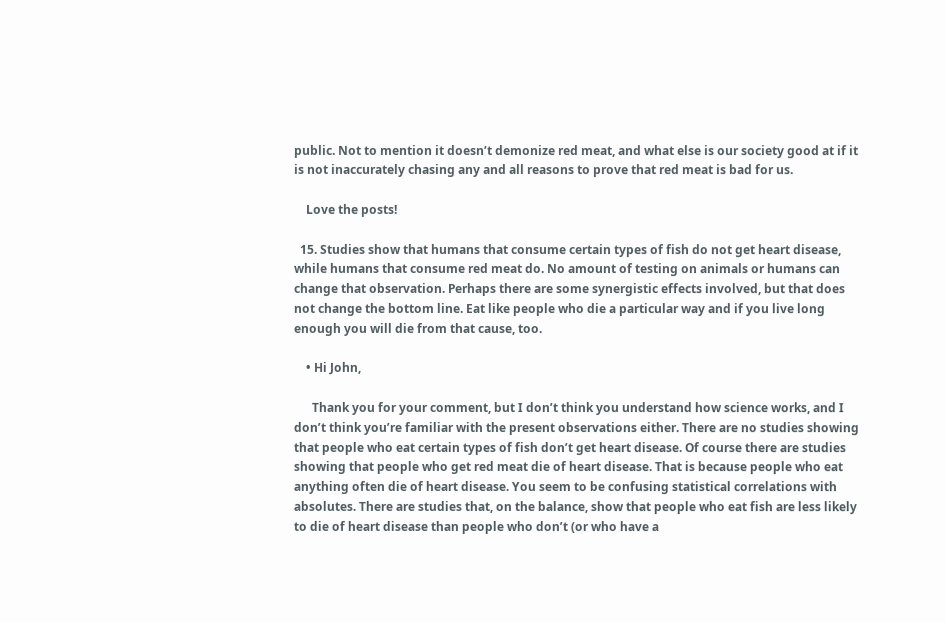public. Not to mention it doesn’t demonize red meat, and what else is our society good at if it is not inaccurately chasing any and all reasons to prove that red meat is bad for us.

    Love the posts!

  15. Studies show that humans that consume certain types of fish do not get heart disease, while humans that consume red meat do. No amount of testing on animals or humans can change that observation. Perhaps there are some synergistic effects involved, but that does not change the bottom line. Eat like people who die a particular way and if you live long enough you will die from that cause, too.

    • Hi John,

      Thank you for your comment, but I don’t think you understand how science works, and I don’t think you’re familiar with the present observations either. There are no studies showing that people who eat certain types of fish don’t get heart disease. Of course there are studies showing that people who get red meat die of heart disease. That is because people who eat anything often die of heart disease. You seem to be confusing statistical correlations with absolutes. There are studies that, on the balance, show that people who eat fish are less likely to die of heart disease than people who don’t (or who have a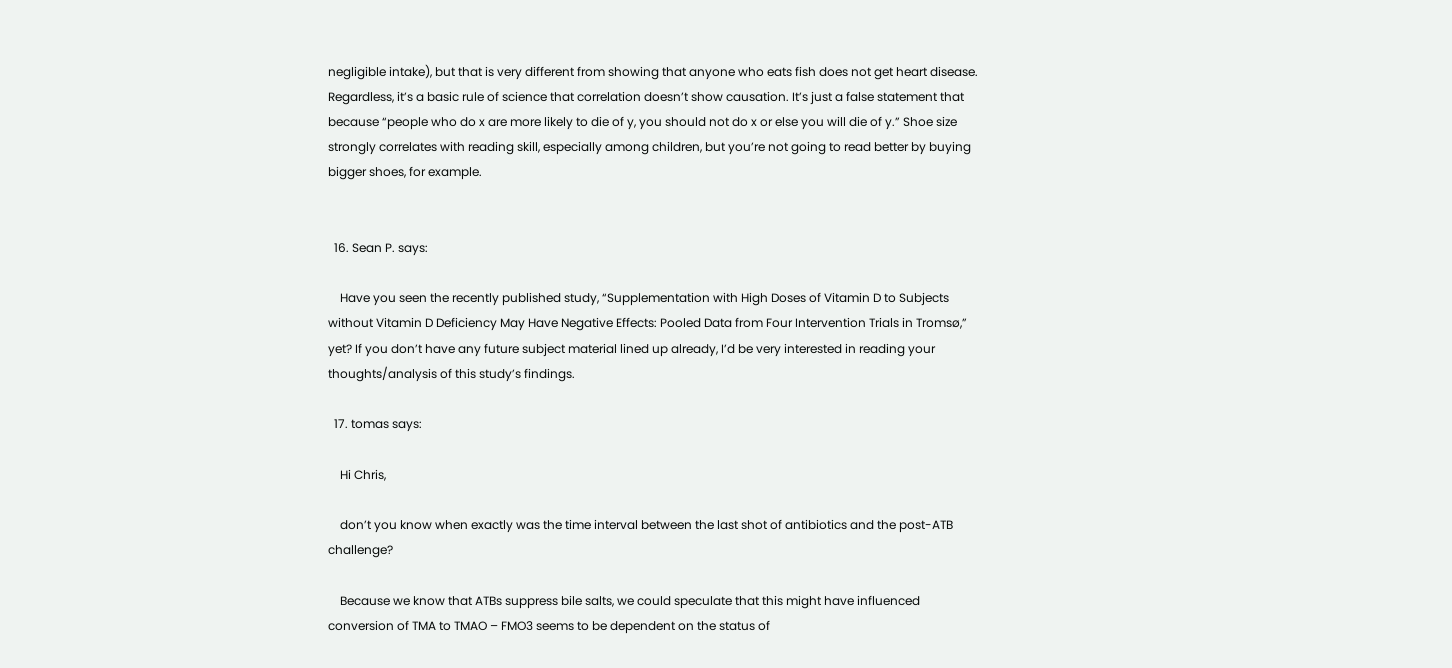negligible intake), but that is very different from showing that anyone who eats fish does not get heart disease. Regardless, it’s a basic rule of science that correlation doesn’t show causation. It’s just a false statement that because “people who do x are more likely to die of y, you should not do x or else you will die of y.” Shoe size strongly correlates with reading skill, especially among children, but you’re not going to read better by buying bigger shoes, for example.


  16. Sean P. says:

    Have you seen the recently published study, “Supplementation with High Doses of Vitamin D to Subjects without Vitamin D Deficiency May Have Negative Effects: Pooled Data from Four Intervention Trials in Tromsø,” yet? If you don’t have any future subject material lined up already, I’d be very interested in reading your thoughts/analysis of this study’s findings.

  17. tomas says:

    Hi Chris,

    don’t you know when exactly was the time interval between the last shot of antibiotics and the post-ATB challenge?

    Because we know that ATBs suppress bile salts, we could speculate that this might have influenced conversion of TMA to TMAO – FMO3 seems to be dependent on the status of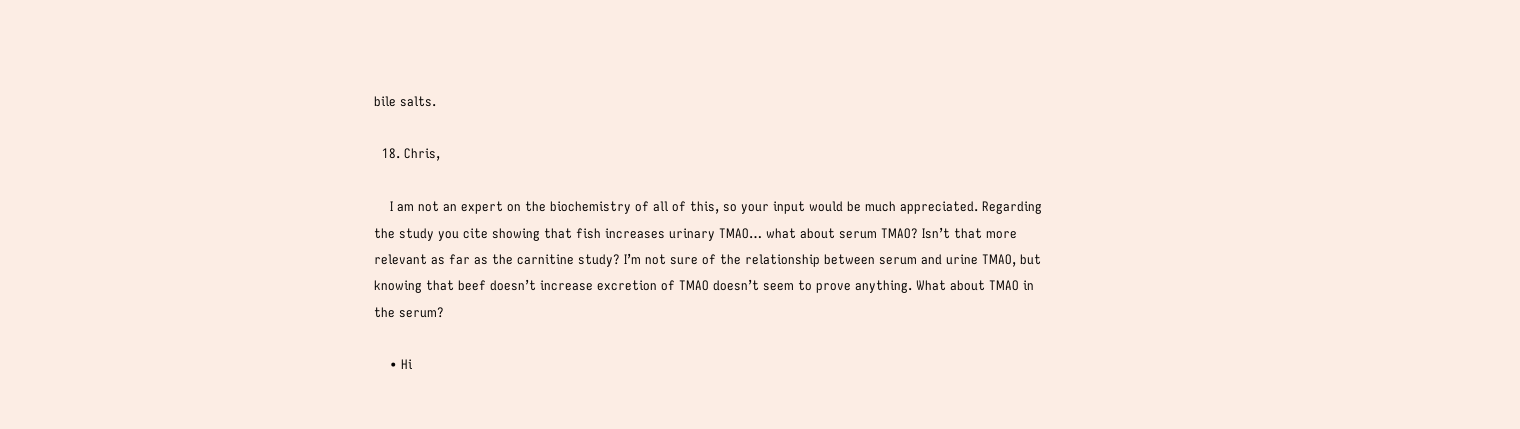bile salts.

  18. Chris,

    I am not an expert on the biochemistry of all of this, so your input would be much appreciated. Regarding the study you cite showing that fish increases urinary TMAO… what about serum TMAO? Isn’t that more relevant as far as the carnitine study? I’m not sure of the relationship between serum and urine TMAO, but knowing that beef doesn’t increase excretion of TMAO doesn’t seem to prove anything. What about TMAO in the serum?

    • Hi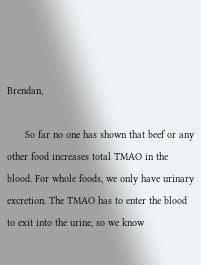Brendan,

      So far no one has shown that beef or any other food increases total TMAO in the blood. For whole foods, we only have urinary excretion. The TMAO has to enter the blood to exit into the urine, so we know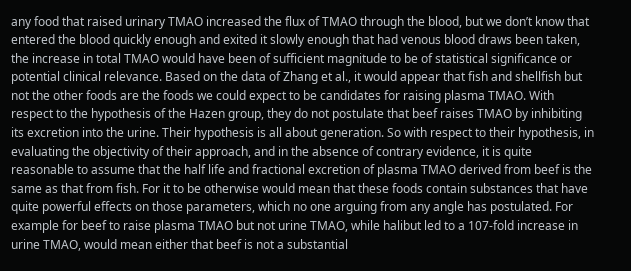any food that raised urinary TMAO increased the flux of TMAO through the blood, but we don’t know that entered the blood quickly enough and exited it slowly enough that had venous blood draws been taken, the increase in total TMAO would have been of sufficient magnitude to be of statistical significance or potential clinical relevance. Based on the data of Zhang et al., it would appear that fish and shellfish but not the other foods are the foods we could expect to be candidates for raising plasma TMAO. With respect to the hypothesis of the Hazen group, they do not postulate that beef raises TMAO by inhibiting its excretion into the urine. Their hypothesis is all about generation. So with respect to their hypothesis, in evaluating the objectivity of their approach, and in the absence of contrary evidence, it is quite reasonable to assume that the half life and fractional excretion of plasma TMAO derived from beef is the same as that from fish. For it to be otherwise would mean that these foods contain substances that have quite powerful effects on those parameters, which no one arguing from any angle has postulated. For example for beef to raise plasma TMAO but not urine TMAO, while halibut led to a 107-fold increase in urine TMAO, would mean either that beef is not a substantial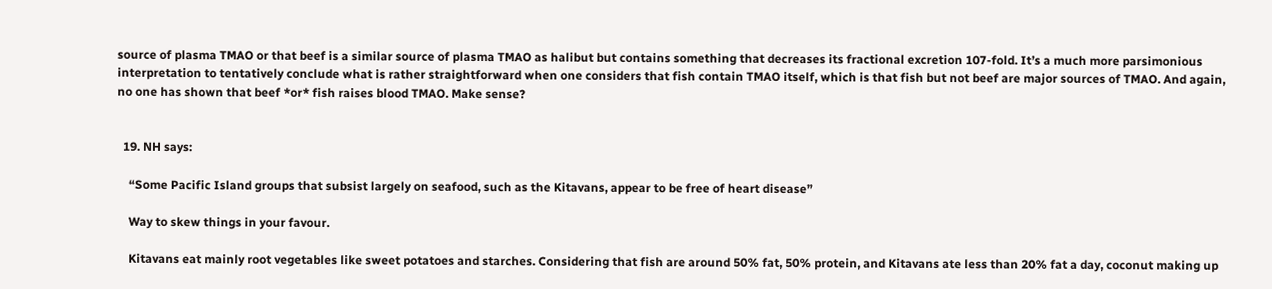source of plasma TMAO or that beef is a similar source of plasma TMAO as halibut but contains something that decreases its fractional excretion 107-fold. It’s a much more parsimonious interpretation to tentatively conclude what is rather straightforward when one considers that fish contain TMAO itself, which is that fish but not beef are major sources of TMAO. And again, no one has shown that beef *or* fish raises blood TMAO. Make sense?


  19. NH says:

    “Some Pacific Island groups that subsist largely on seafood, such as the Kitavans, appear to be free of heart disease”

    Way to skew things in your favour.

    Kitavans eat mainly root vegetables like sweet potatoes and starches. Considering that fish are around 50% fat, 50% protein, and Kitavans ate less than 20% fat a day, coconut making up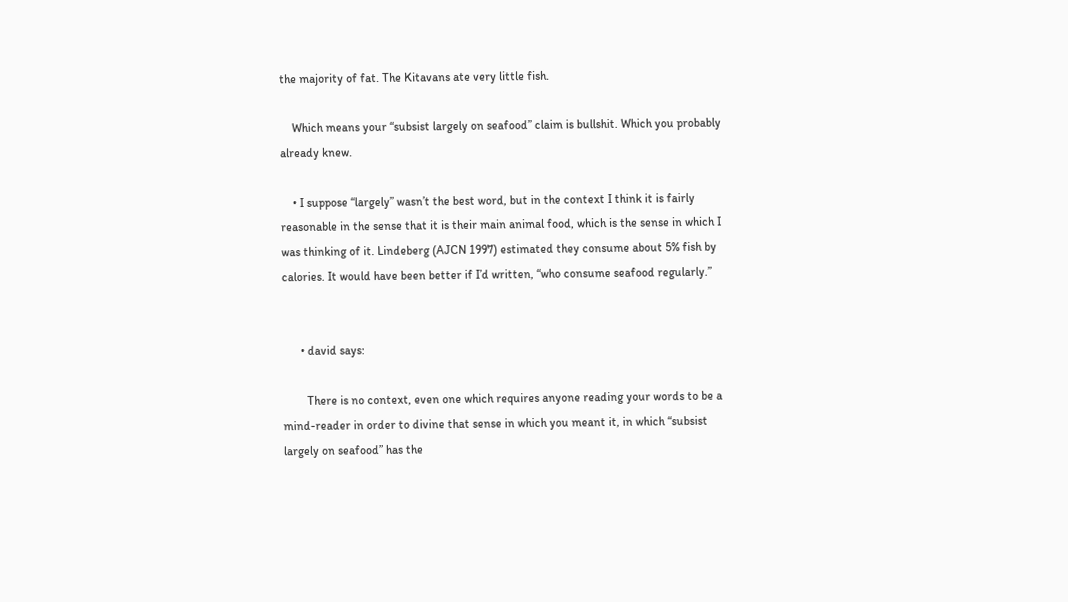the majority of fat. The Kitavans ate very little fish.

    Which means your “subsist largely on seafood” claim is bullshit. Which you probably already knew.

    • I suppose “largely” wasn’t the best word, but in the context I think it is fairly reasonable in the sense that it is their main animal food, which is the sense in which I was thinking of it. Lindeberg (AJCN 1997) estimated they consume about 5% fish by calories. It would have been better if I’d written, “who consume seafood regularly.”


      • david says:

        There is no context, even one which requires anyone reading your words to be a mind-reader in order to divine that sense in which you meant it, in which “subsist largely on seafood” has the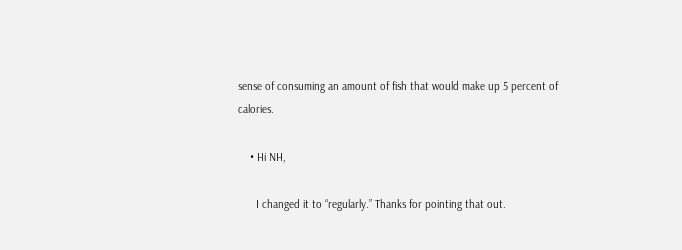sense of consuming an amount of fish that would make up 5 percent of calories.

    • Hi NH,

      I changed it to “regularly.” Thanks for pointing that out.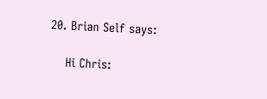20. Brian Self says:

    Hi Chris: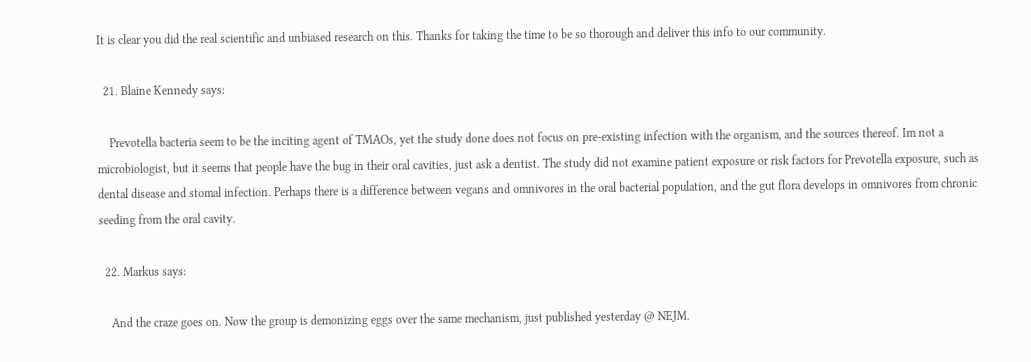It is clear you did the real scientific and unbiased research on this. Thanks for taking the time to be so thorough and deliver this info to our community.

  21. Blaine Kennedy says:

    Prevotella bacteria seem to be the inciting agent of TMAOs, yet the study done does not focus on pre-existing infection with the organism, and the sources thereof. Im not a microbiologist, but it seems that people have the bug in their oral cavities, just ask a dentist. The study did not examine patient exposure or risk factors for Prevotella exposure, such as dental disease and stomal infection. Perhaps there is a difference between vegans and omnivores in the oral bacterial population, and the gut flora develops in omnivores from chronic seeding from the oral cavity.

  22. Markus says:

    And the craze goes on. Now the group is demonizing eggs over the same mechanism, just published yesterday @ NEJM.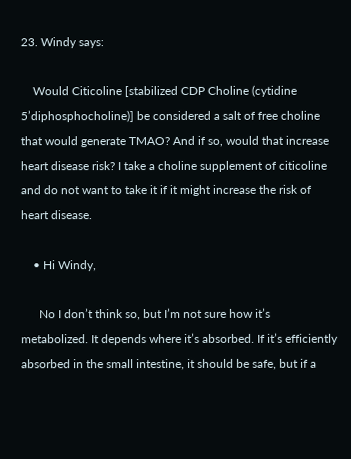23. Windy says:

    Would Citicoline [stabilized CDP Choline (cytidine 5’diphosphocholine)] be considered a salt of free choline that would generate TMAO? And if so, would that increase heart disease risk? I take a choline supplement of citicoline and do not want to take it if it might increase the risk of heart disease.

    • Hi Windy,

      No I don’t think so, but I’m not sure how it’s metabolized. It depends where it’s absorbed. If it’s efficiently absorbed in the small intestine, it should be safe, but if a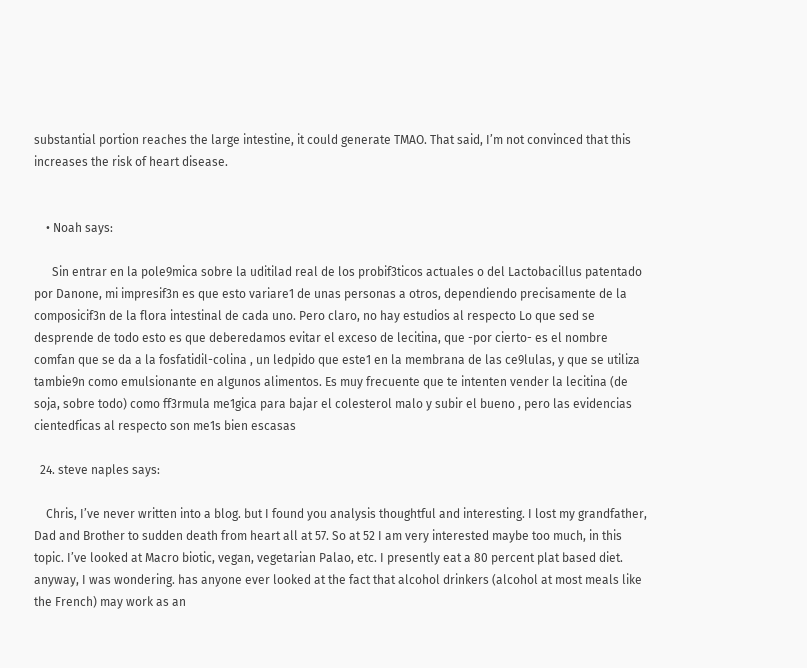substantial portion reaches the large intestine, it could generate TMAO. That said, I’m not convinced that this increases the risk of heart disease.


    • Noah says:

      Sin entrar en la pole9mica sobre la uditilad real de los probif3ticos actuales o del Lactobacillus patentado por Danone, mi impresif3n es que esto variare1 de unas personas a otros, dependiendo precisamente de la composicif3n de la flora intestinal de cada uno. Pero claro, no hay estudios al respecto Lo que sed se desprende de todo esto es que deberedamos evitar el exceso de lecitina, que -por cierto- es el nombre comfan que se da a la fosfatidil-colina , un ledpido que este1 en la membrana de las ce9lulas, y que se utiliza tambie9n como emulsionante en algunos alimentos. Es muy frecuente que te intenten vender la lecitina (de soja, sobre todo) como ff3rmula me1gica para bajar el colesterol malo y subir el bueno , pero las evidencias cientedficas al respecto son me1s bien escasas

  24. steve naples says:

    Chris, I’ve never written into a blog. but I found you analysis thoughtful and interesting. I lost my grandfather, Dad and Brother to sudden death from heart all at 57. So at 52 I am very interested maybe too much, in this topic. I’ve looked at Macro biotic, vegan, vegetarian Palao, etc. I presently eat a 80 percent plat based diet. anyway, I was wondering. has anyone ever looked at the fact that alcohol drinkers (alcohol at most meals like the French) may work as an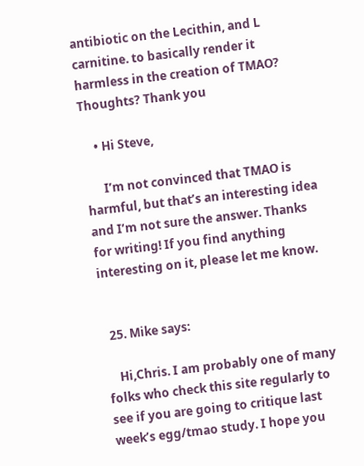antibiotic on the Lecithin, and L carnitine. to basically render it harmless in the creation of TMAO? Thoughts? Thank you

    • Hi Steve,

      I’m not convinced that TMAO is harmful, but that’s an interesting idea and I’m not sure the answer. Thanks for writing! If you find anything interesting on it, please let me know.


  25. Mike says:

    Hi,Chris. I am probably one of many folks who check this site regularly to see if you are going to critique last week’s egg/tmao study. I hope you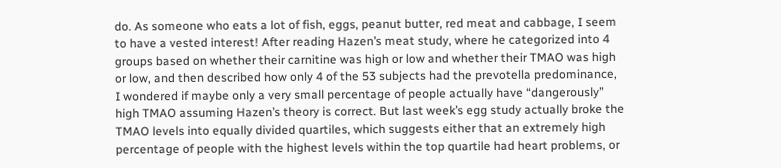do. As someone who eats a lot of fish, eggs, peanut butter, red meat and cabbage, I seem to have a vested interest! After reading Hazen’s meat study, where he categorized into 4 groups based on whether their carnitine was high or low and whether their TMAO was high or low, and then described how only 4 of the 53 subjects had the prevotella predominance, I wondered if maybe only a very small percentage of people actually have “dangerously” high TMAO assuming Hazen’s theory is correct. But last week’s egg study actually broke the TMAO levels into equally divided quartiles, which suggests either that an extremely high percentage of people with the highest levels within the top quartile had heart problems, or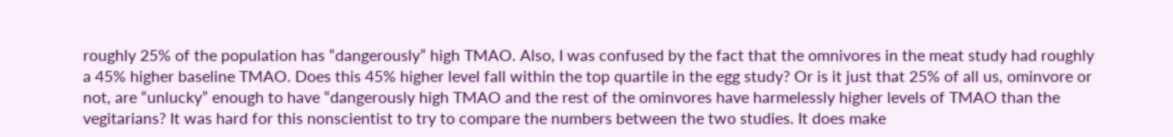roughly 25% of the population has “dangerously” high TMAO. Also, I was confused by the fact that the omnivores in the meat study had roughly a 45% higher baseline TMAO. Does this 45% higher level fall within the top quartile in the egg study? Or is it just that 25% of all us, ominvore or not, are “unlucky” enough to have “dangerously high TMAO and the rest of the ominvores have harmelessly higher levels of TMAO than the vegitarians? It was hard for this nonscientist to try to compare the numbers between the two studies. It does make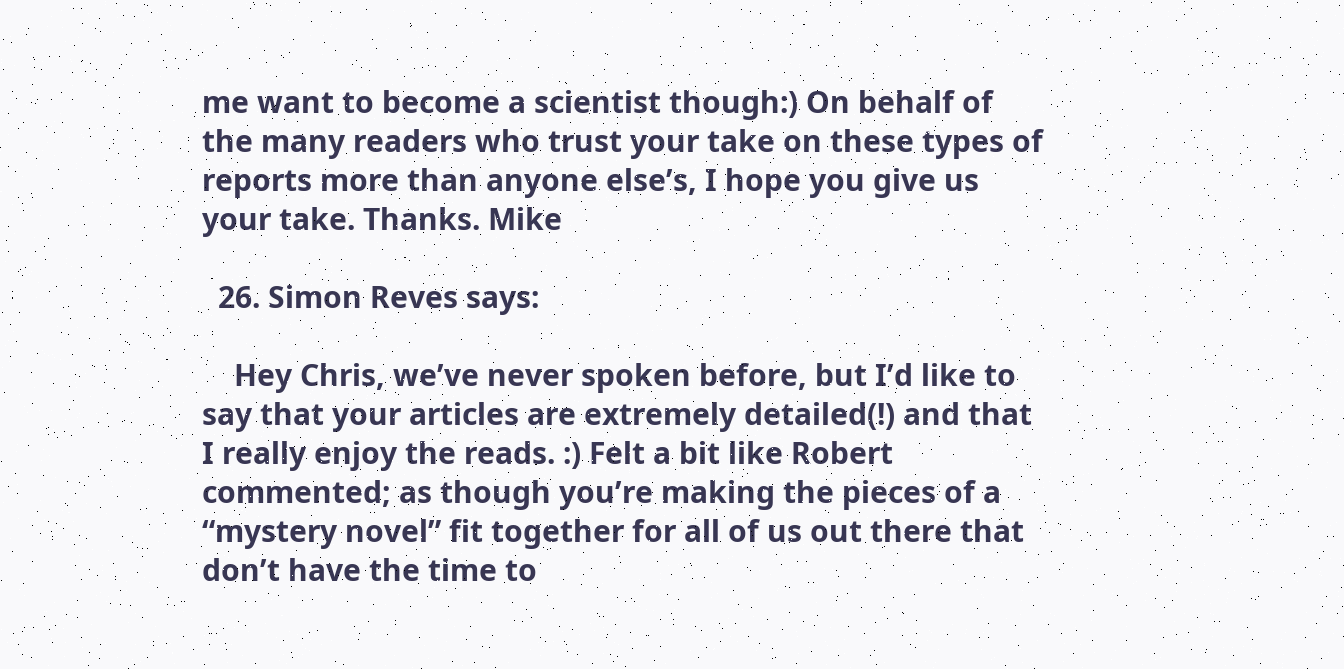me want to become a scientist though:) On behalf of the many readers who trust your take on these types of reports more than anyone else’s, I hope you give us your take. Thanks. Mike

  26. Simon Reves says:

    Hey Chris, we’ve never spoken before, but I’d like to say that your articles are extremely detailed(!) and that I really enjoy the reads. :) Felt a bit like Robert commented; as though you’re making the pieces of a “mystery novel” fit together for all of us out there that don’t have the time to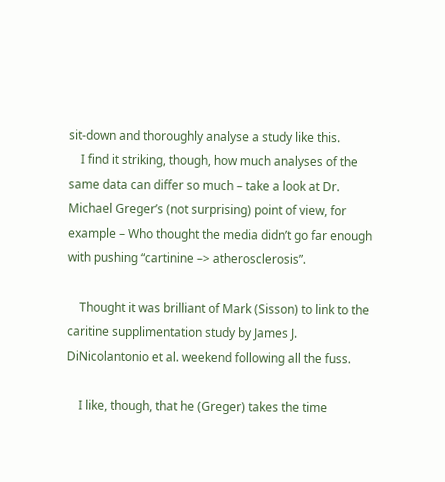sit-down and thoroughly analyse a study like this.
    I find it striking, though, how much analyses of the same data can differ so much – take a look at Dr. Michael Greger’s (not surprising) point of view, for example – Who thought the media didn’t go far enough with pushing “cartinine –> atherosclerosis”.

    Thought it was brilliant of Mark (Sisson) to link to the caritine supplimentation study by James J. DiNicolantonio et al. weekend following all the fuss.

    I like, though, that he (Greger) takes the time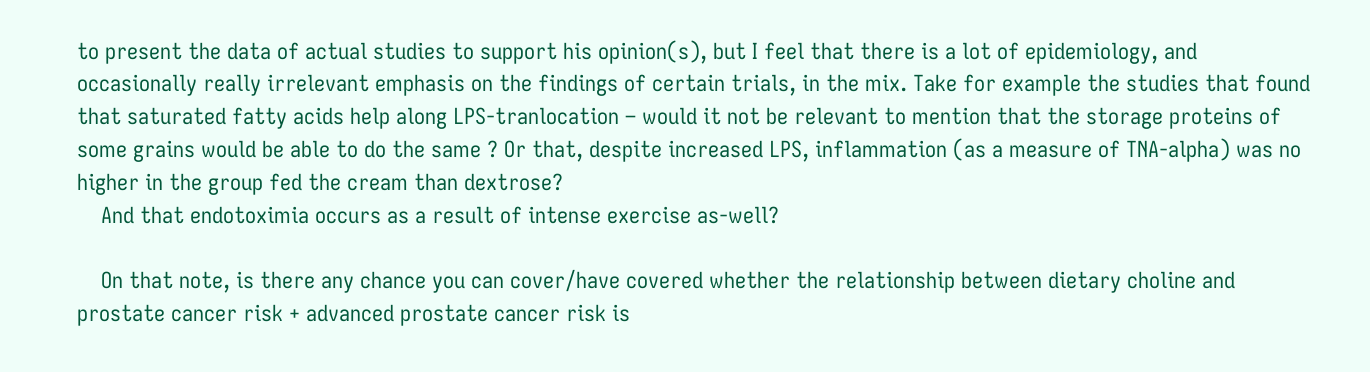to present the data of actual studies to support his opinion(s), but I feel that there is a lot of epidemiology, and occasionally really irrelevant emphasis on the findings of certain trials, in the mix. Take for example the studies that found that saturated fatty acids help along LPS-tranlocation – would it not be relevant to mention that the storage proteins of some grains would be able to do the same ? Or that, despite increased LPS, inflammation (as a measure of TNA-alpha) was no higher in the group fed the cream than dextrose?
    And that endotoximia occurs as a result of intense exercise as-well?

    On that note, is there any chance you can cover/have covered whether the relationship between dietary choline and prostate cancer risk + advanced prostate cancer risk is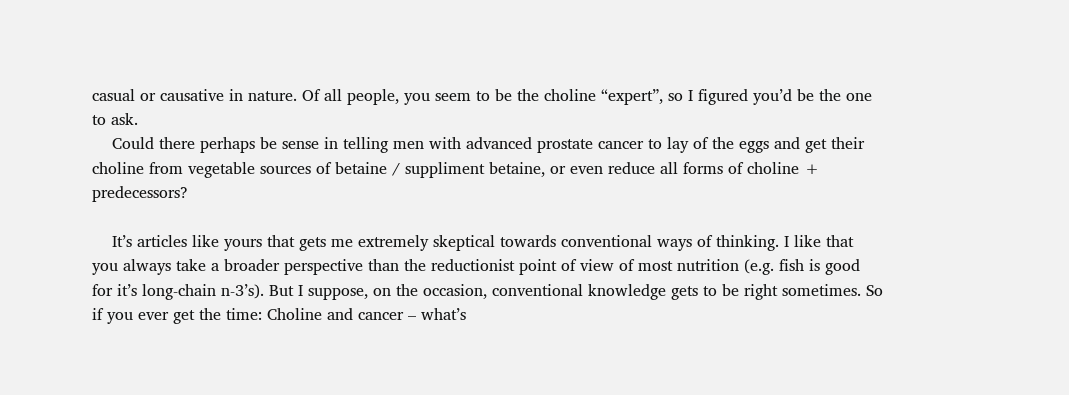casual or causative in nature. Of all people, you seem to be the choline “expert”, so I figured you’d be the one to ask.
    Could there perhaps be sense in telling men with advanced prostate cancer to lay of the eggs and get their choline from vegetable sources of betaine / suppliment betaine, or even reduce all forms of choline + predecessors?

    It’s articles like yours that gets me extremely skeptical towards conventional ways of thinking. I like that you always take a broader perspective than the reductionist point of view of most nutrition (e.g. fish is good for it’s long-chain n-3’s). But I suppose, on the occasion, conventional knowledge gets to be right sometimes. So if you ever get the time: Choline and cancer – what’s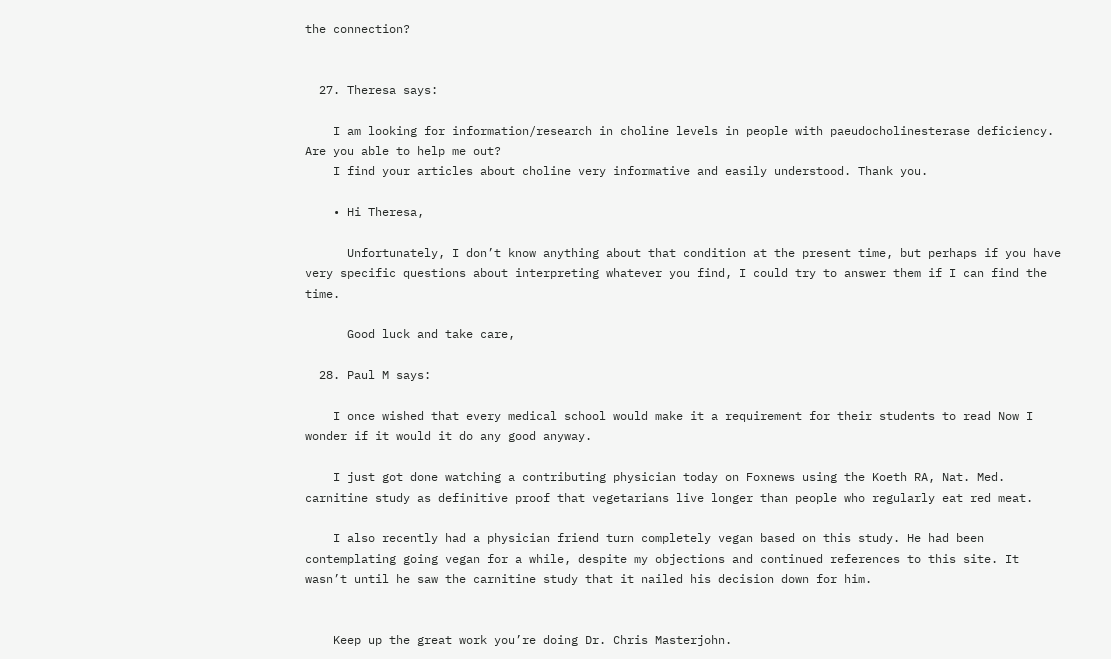the connection?


  27. Theresa says:

    I am looking for information/research in choline levels in people with paeudocholinesterase deficiency. Are you able to help me out?
    I find your articles about choline very informative and easily understood. Thank you.

    • Hi Theresa,

      Unfortunately, I don’t know anything about that condition at the present time, but perhaps if you have very specific questions about interpreting whatever you find, I could try to answer them if I can find the time.

      Good luck and take care,

  28. Paul M says:

    I once wished that every medical school would make it a requirement for their students to read Now I wonder if it would it do any good anyway.

    I just got done watching a contributing physician today on Foxnews using the Koeth RA, Nat. Med. carnitine study as definitive proof that vegetarians live longer than people who regularly eat red meat.

    I also recently had a physician friend turn completely vegan based on this study. He had been contemplating going vegan for a while, despite my objections and continued references to this site. It wasn’t until he saw the carnitine study that it nailed his decision down for him.


    Keep up the great work you’re doing Dr. Chris Masterjohn.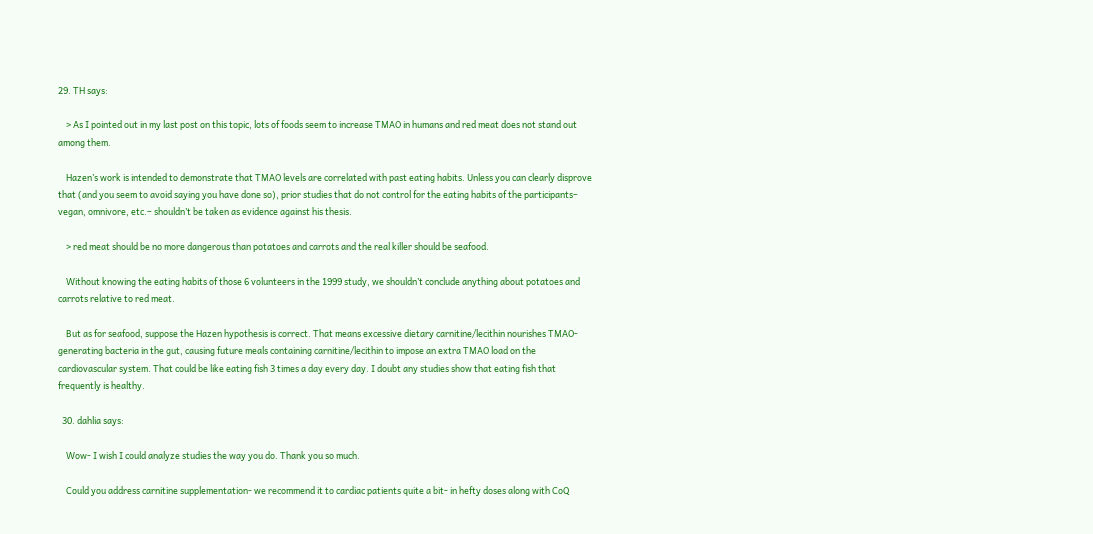29. TH says:

    > As I pointed out in my last post on this topic, lots of foods seem to increase TMAO in humans and red meat does not stand out among them.

    Hazen’s work is intended to demonstrate that TMAO levels are correlated with past eating habits. Unless you can clearly disprove that (and you seem to avoid saying you have done so), prior studies that do not control for the eating habits of the participants– vegan, omnivore, etc.– shouldn’t be taken as evidence against his thesis.

    > red meat should be no more dangerous than potatoes and carrots and the real killer should be seafood.

    Without knowing the eating habits of those 6 volunteers in the 1999 study, we shouldn’t conclude anything about potatoes and carrots relative to red meat.

    But as for seafood, suppose the Hazen hypothesis is correct. That means excessive dietary carnitine/lecithin nourishes TMAO-generating bacteria in the gut, causing future meals containing carnitine/lecithin to impose an extra TMAO load on the cardiovascular system. That could be like eating fish 3 times a day every day. I doubt any studies show that eating fish that frequently is healthy.

  30. dahlia says:

    Wow- I wish I could analyze studies the way you do. Thank you so much.

    Could you address carnitine supplementation- we recommend it to cardiac patients quite a bit- in hefty doses along with CoQ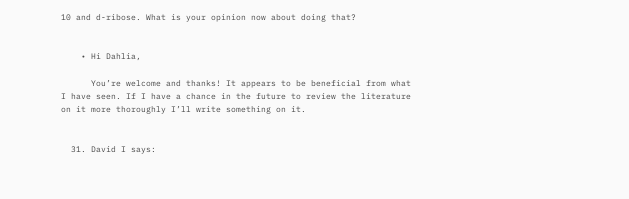10 and d-ribose. What is your opinion now about doing that?


    • Hi Dahlia,

      You’re welcome and thanks! It appears to be beneficial from what I have seen. If I have a chance in the future to review the literature on it more thoroughly I’ll write something on it.


  31. David I says: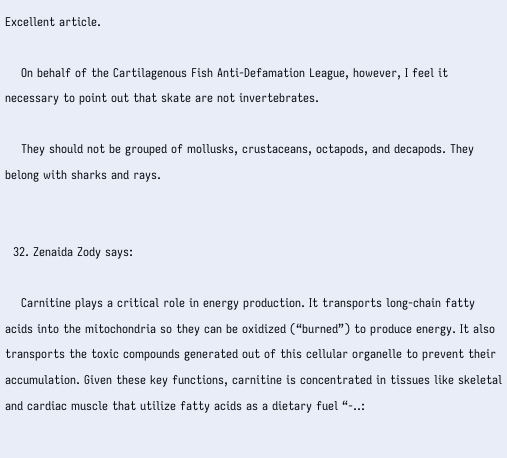Excellent article.

    On behalf of the Cartilagenous Fish Anti-Defamation League, however, I feel it necessary to point out that skate are not invertebrates.

    They should not be grouped of mollusks, crustaceans, octapods, and decapods. They belong with sharks and rays.


  32. Zenaida Zody says:

    Carnitine plays a critical role in energy production. It transports long-chain fatty acids into the mitochondria so they can be oxidized (“burned”) to produce energy. It also transports the toxic compounds generated out of this cellular organelle to prevent their accumulation. Given these key functions, carnitine is concentrated in tissues like skeletal and cardiac muscle that utilize fatty acids as a dietary fuel “-..: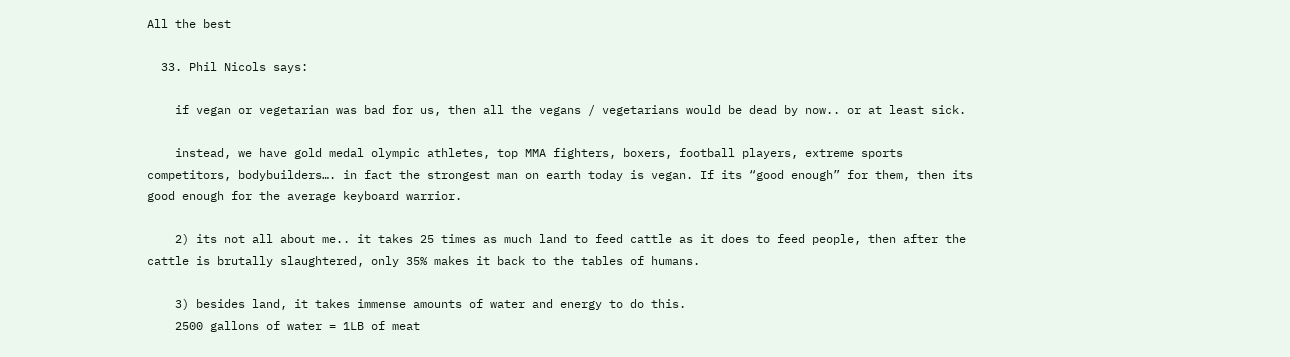All the best

  33. Phil Nicols says:

    if vegan or vegetarian was bad for us, then all the vegans / vegetarians would be dead by now.. or at least sick.

    instead, we have gold medal olympic athletes, top MMA fighters, boxers, football players, extreme sports competitors, bodybuilders…. in fact the strongest man on earth today is vegan. If its “good enough” for them, then its good enough for the average keyboard warrior.

    2) its not all about me.. it takes 25 times as much land to feed cattle as it does to feed people, then after the cattle is brutally slaughtered, only 35% makes it back to the tables of humans.

    3) besides land, it takes immense amounts of water and energy to do this.
    2500 gallons of water = 1LB of meat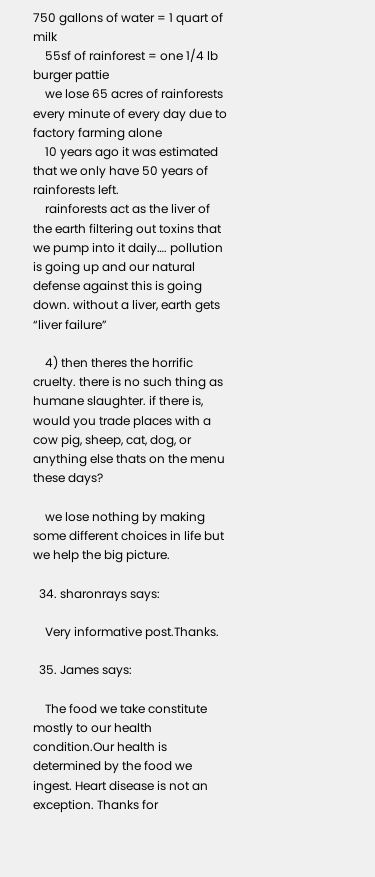750 gallons of water = 1 quart of milk
    55sf of rainforest = one 1/4 lb burger pattie
    we lose 65 acres of rainforests every minute of every day due to factory farming alone
    10 years ago it was estimated that we only have 50 years of rainforests left.
    rainforests act as the liver of the earth filtering out toxins that we pump into it daily…. pollution is going up and our natural defense against this is going down. without a liver, earth gets “liver failure”

    4) then theres the horrific cruelty. there is no such thing as humane slaughter. if there is, would you trade places with a cow pig, sheep, cat, dog, or anything else thats on the menu these days?

    we lose nothing by making some different choices in life but we help the big picture.

  34. sharonrays says:

    Very informative post.Thanks.

  35. James says:

    The food we take constitute mostly to our health condition.Our health is determined by the food we ingest. Heart disease is not an exception. Thanks for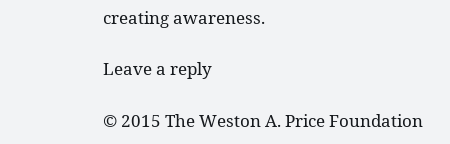creating awareness.

Leave a reply

© 2015 The Weston A. Price Foundation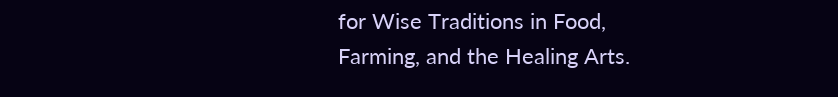for Wise Traditions in Food, Farming, and the Healing Arts.